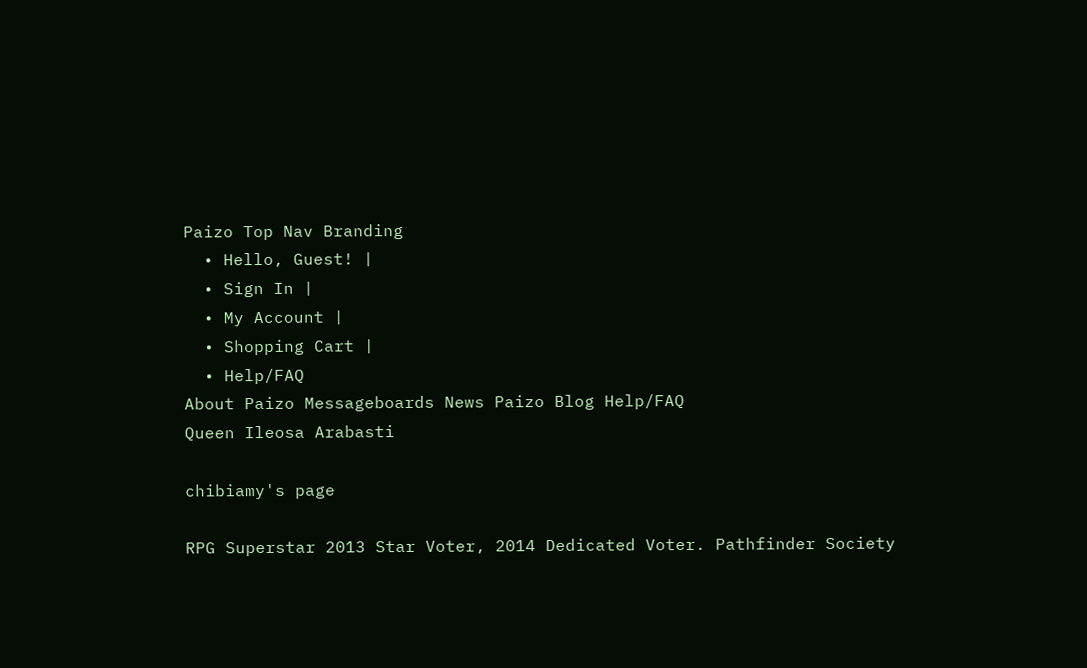Paizo Top Nav Branding
  • Hello, Guest! |
  • Sign In |
  • My Account |
  • Shopping Cart |
  • Help/FAQ
About Paizo Messageboards News Paizo Blog Help/FAQ
Queen Ileosa Arabasti

chibiamy's page

RPG Superstar 2013 Star Voter, 2014 Dedicated Voter. Pathfinder Society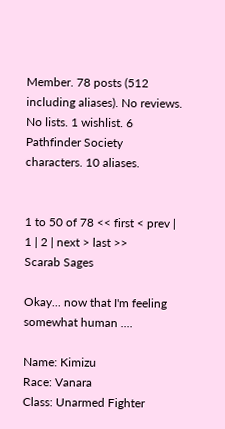Member. 78 posts (512 including aliases). No reviews. No lists. 1 wishlist. 6 Pathfinder Society characters. 10 aliases.


1 to 50 of 78 << first < prev | 1 | 2 | next > last >>
Scarab Sages

Okay... now that I'm feeling somewhat human ....

Name: Kimizu
Race: Vanara
Class: Unarmed Fighter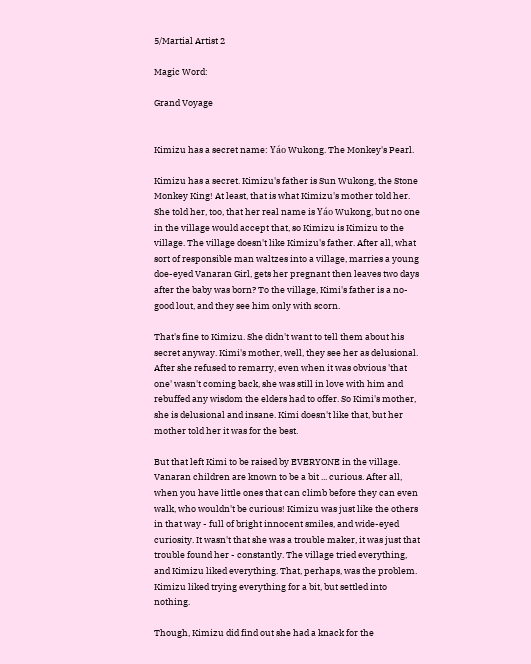5/Martial Artist 2

Magic Word:

Grand Voyage


Kimizu has a secret name: Yáo Wukong. The Monkey's Pearl.

Kimizu has a secret. Kimizu's father is Sun Wukong, the Stone Monkey King! At least, that is what Kimizu's mother told her. She told her, too, that her real name is Yáo Wukong, but no one in the village would accept that, so Kimizu is Kimizu to the village. The village doesn't like Kimizu's father. After all, what sort of responsible man waltzes into a village, marries a young doe-eyed Vanaran Girl, gets her pregnant then leaves two days after the baby was born? To the village, Kimi's father is a no-good lout, and they see him only with scorn.

That's fine to Kimizu. She didn't want to tell them about his secret anyway. Kimi's mother, well, they see her as delusional. After she refused to remarry, even when it was obvious 'that one' wasn't coming back, she was still in love with him and rebuffed any wisdom the elders had to offer. So Kimi's mother, she is delusional and insane. Kimi doesn't like that, but her mother told her it was for the best.

But that left Kimi to be raised by EVERYONE in the village. Vanaran children are known to be a bit ... curious. After all, when you have little ones that can climb before they can even walk, who wouldn't be curious! Kimizu was just like the others in that way - full of bright innocent smiles, and wide-eyed curiosity. It wasn't that she was a trouble maker, it was just that trouble found her - constantly. The village tried everything, and Kimizu liked everything. That, perhaps, was the problem. Kimizu liked trying everything for a bit, but settled into nothing.

Though, Kimizu did find out she had a knack for the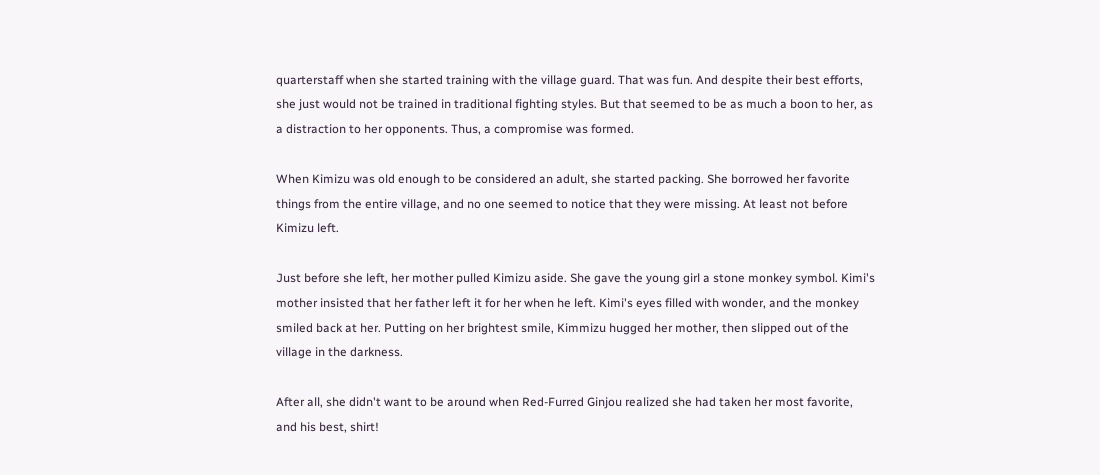quarterstaff when she started training with the village guard. That was fun. And despite their best efforts, she just would not be trained in traditional fighting styles. But that seemed to be as much a boon to her, as a distraction to her opponents. Thus, a compromise was formed.

When Kimizu was old enough to be considered an adult, she started packing. She borrowed her favorite things from the entire village, and no one seemed to notice that they were missing. At least not before Kimizu left.

Just before she left, her mother pulled Kimizu aside. She gave the young girl a stone monkey symbol. Kimi's mother insisted that her father left it for her when he left. Kimi's eyes filled with wonder, and the monkey smiled back at her. Putting on her brightest smile, Kimmizu hugged her mother, then slipped out of the village in the darkness.

After all, she didn't want to be around when Red-Furred Ginjou realized she had taken her most favorite, and his best, shirt!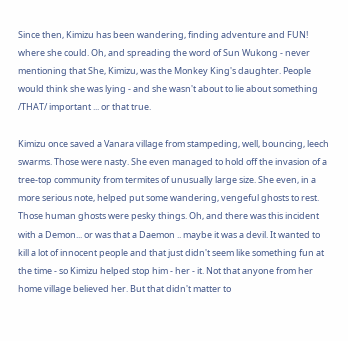Since then, Kimizu has been wandering, finding adventure and FUN! where she could. Oh, and spreading the word of Sun Wukong - never mentioning that She, Kimizu, was the Monkey King's daughter. People would think she was lying - and she wasn't about to lie about something /THAT/ important ... or that true.

Kimizu once saved a Vanara village from stampeding, well, bouncing, leech swarms. Those were nasty. She even managed to hold off the invasion of a tree-top community from termites of unusually large size. She even, in a more serious note, helped put some wandering, vengeful ghosts to rest. Those human ghosts were pesky things. Oh, and there was this incident with a Demon... or was that a Daemon .. maybe it was a devil. It wanted to kill a lot of innocent people and that just didn't seem like something fun at the time - so Kimizu helped stop him - her - it. Not that anyone from her home village believed her. But that didn't matter to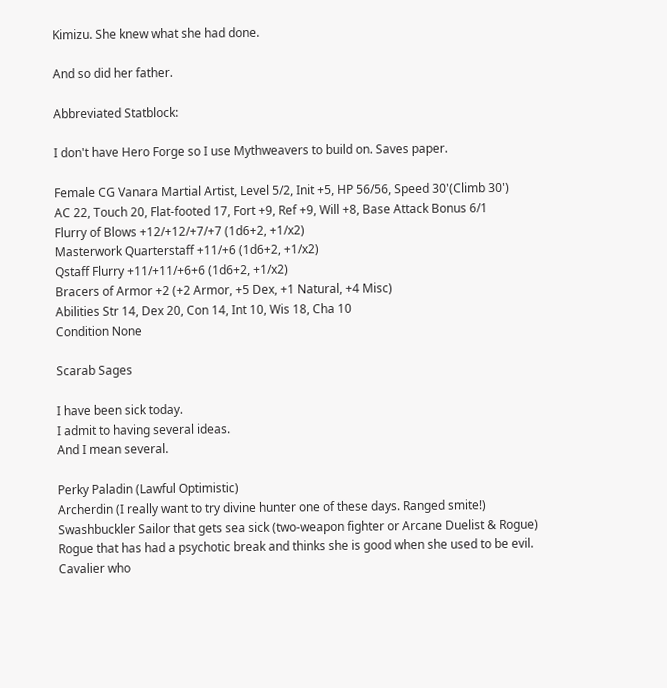Kimizu. She knew what she had done.

And so did her father.

Abbreviated Statblock:

I don't have Hero Forge so I use Mythweavers to build on. Saves paper.

Female CG Vanara Martial Artist, Level 5/2, Init +5, HP 56/56, Speed 30'(Climb 30')
AC 22, Touch 20, Flat-footed 17, Fort +9, Ref +9, Will +8, Base Attack Bonus 6/1
Flurry of Blows +12/+12/+7/+7 (1d6+2, +1/x2)
Masterwork Quarterstaff +11/+6 (1d6+2, +1/x2)
Qstaff Flurry +11/+11/+6+6 (1d6+2, +1/x2)
Bracers of Armor +2 (+2 Armor, +5 Dex, +1 Natural, +4 Misc)
Abilities Str 14, Dex 20, Con 14, Int 10, Wis 18, Cha 10
Condition None

Scarab Sages

I have been sick today.
I admit to having several ideas.
And I mean several.

Perky Paladin (Lawful Optimistic)
Archerdin (I really want to try divine hunter one of these days. Ranged smite!)
Swashbuckler Sailor that gets sea sick (two-weapon fighter or Arcane Duelist & Rogue)
Rogue that has had a psychotic break and thinks she is good when she used to be evil.
Cavalier who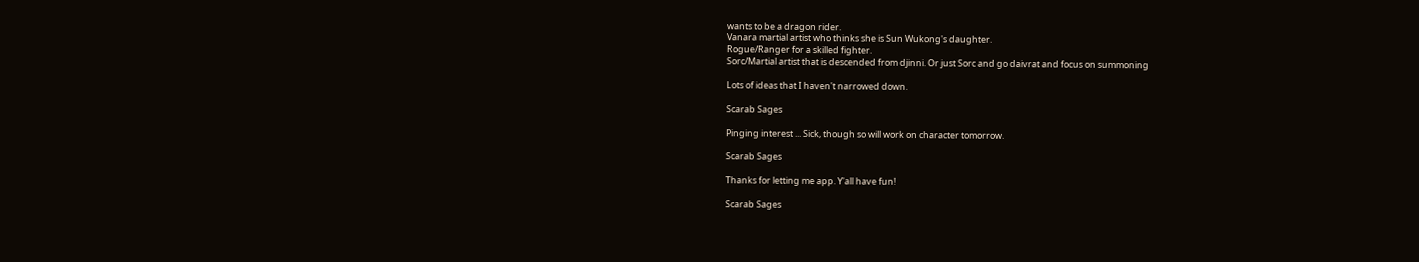wants to be a dragon rider.
Vanara martial artist who thinks she is Sun Wukong's daughter.
Rogue/Ranger for a skilled fighter.
Sorc/Martial artist that is descended from djinni. Or just Sorc and go daivrat and focus on summoning

Lots of ideas that I haven't narrowed down.

Scarab Sages

Pinging interest ... Sick, though so will work on character tomorrow.

Scarab Sages

Thanks for letting me app. Y'all have fun!

Scarab Sages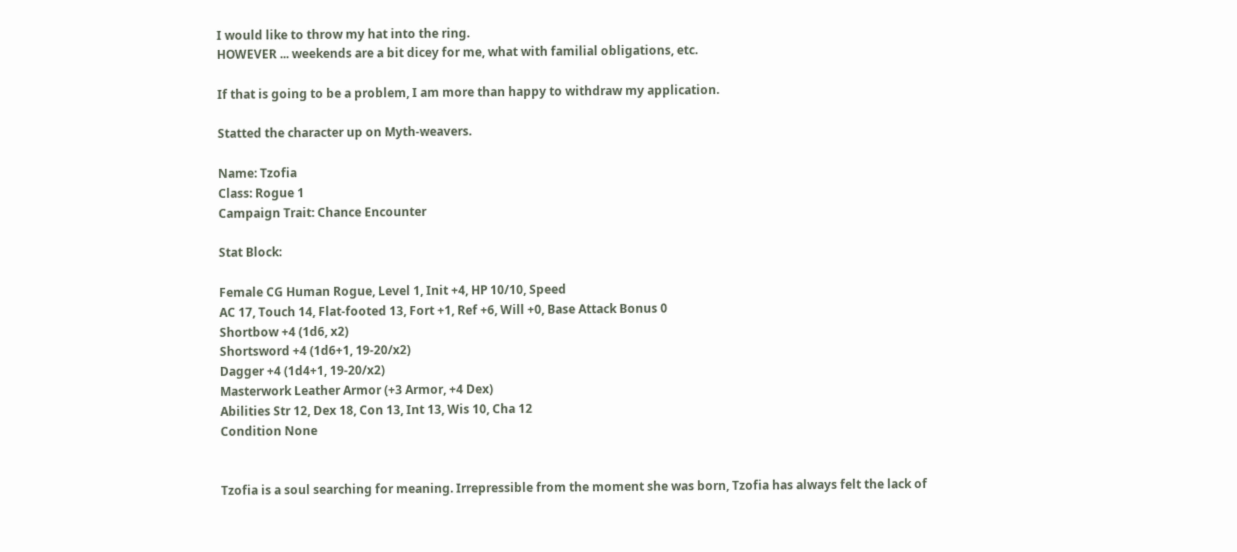I would like to throw my hat into the ring.
HOWEVER ... weekends are a bit dicey for me, what with familial obligations, etc.

If that is going to be a problem, I am more than happy to withdraw my application.

Statted the character up on Myth-weavers.

Name: Tzofia
Class: Rogue 1
Campaign Trait: Chance Encounter

Stat Block:

Female CG Human Rogue, Level 1, Init +4, HP 10/10, Speed
AC 17, Touch 14, Flat-footed 13, Fort +1, Ref +6, Will +0, Base Attack Bonus 0
Shortbow +4 (1d6, x2)
Shortsword +4 (1d6+1, 19-20/x2)
Dagger +4 (1d4+1, 19-20/x2)
Masterwork Leather Armor (+3 Armor, +4 Dex)
Abilities Str 12, Dex 18, Con 13, Int 13, Wis 10, Cha 12
Condition None


Tzofia is a soul searching for meaning. Irrepressible from the moment she was born, Tzofia has always felt the lack of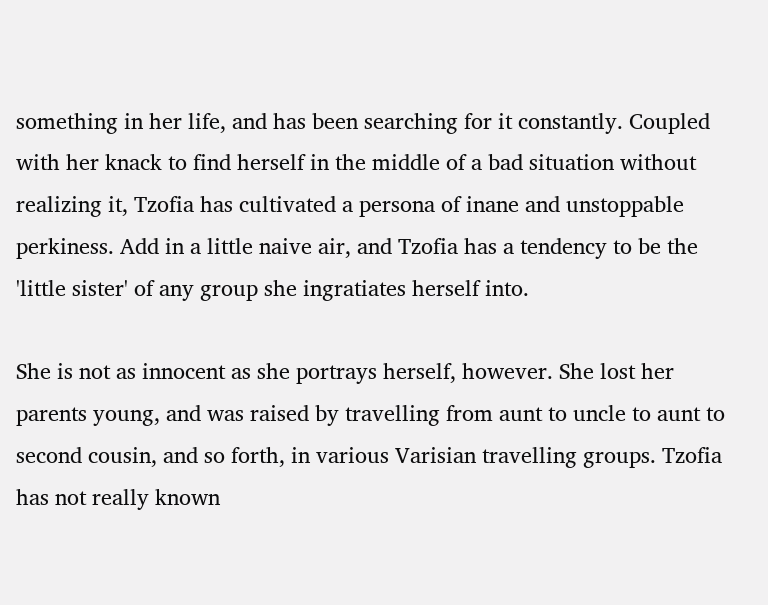something in her life, and has been searching for it constantly. Coupled with her knack to find herself in the middle of a bad situation without realizing it, Tzofia has cultivated a persona of inane and unstoppable perkiness. Add in a little naive air, and Tzofia has a tendency to be the 'little sister' of any group she ingratiates herself into.

She is not as innocent as she portrays herself, however. She lost her parents young, and was raised by travelling from aunt to uncle to aunt to second cousin, and so forth, in various Varisian travelling groups. Tzofia has not really known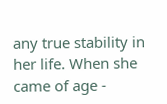any true stability in her life. When she came of age -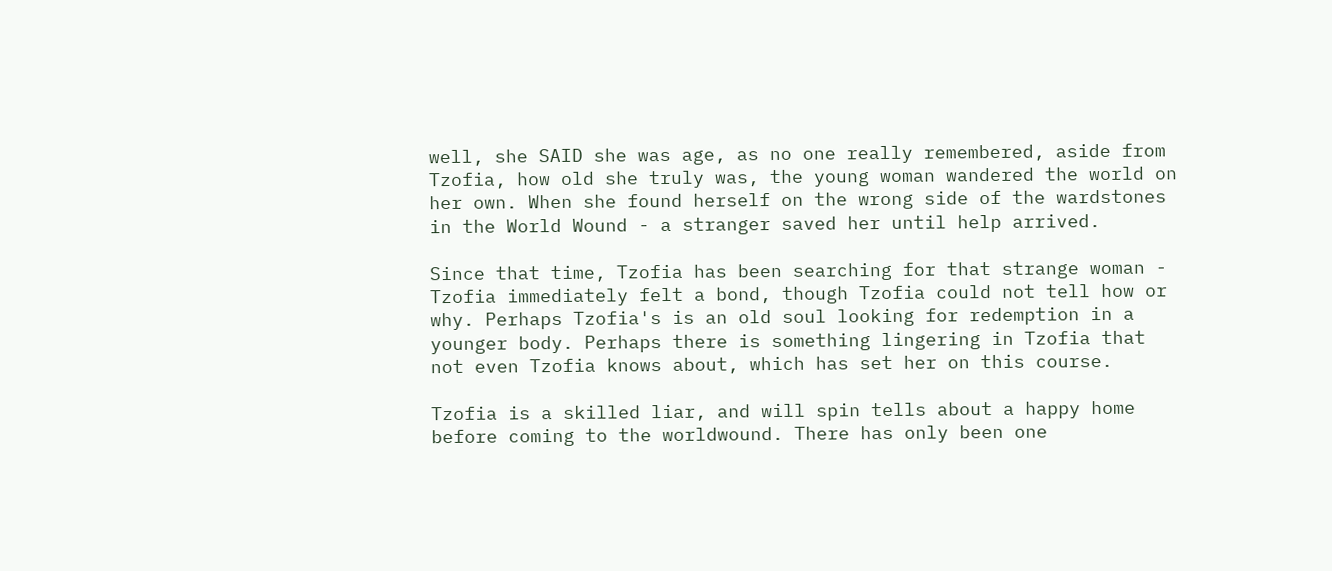well, she SAID she was age, as no one really remembered, aside from Tzofia, how old she truly was, the young woman wandered the world on her own. When she found herself on the wrong side of the wardstones in the World Wound - a stranger saved her until help arrived.

Since that time, Tzofia has been searching for that strange woman - Tzofia immediately felt a bond, though Tzofia could not tell how or why. Perhaps Tzofia's is an old soul looking for redemption in a younger body. Perhaps there is something lingering in Tzofia that not even Tzofia knows about, which has set her on this course.

Tzofia is a skilled liar, and will spin tells about a happy home before coming to the worldwound. There has only been one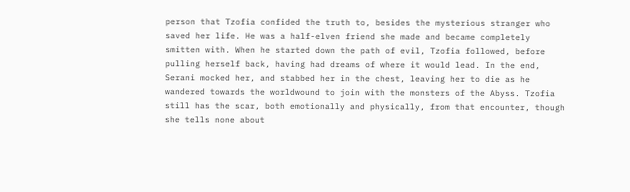person that Tzofia confided the truth to, besides the mysterious stranger who saved her life. He was a half-elven friend she made and became completely smitten with. When he started down the path of evil, Tzofia followed, before pulling herself back, having had dreams of where it would lead. In the end, Serani mocked her, and stabbed her in the chest, leaving her to die as he wandered towards the worldwound to join with the monsters of the Abyss. Tzofia still has the scar, both emotionally and physically, from that encounter, though she tells none about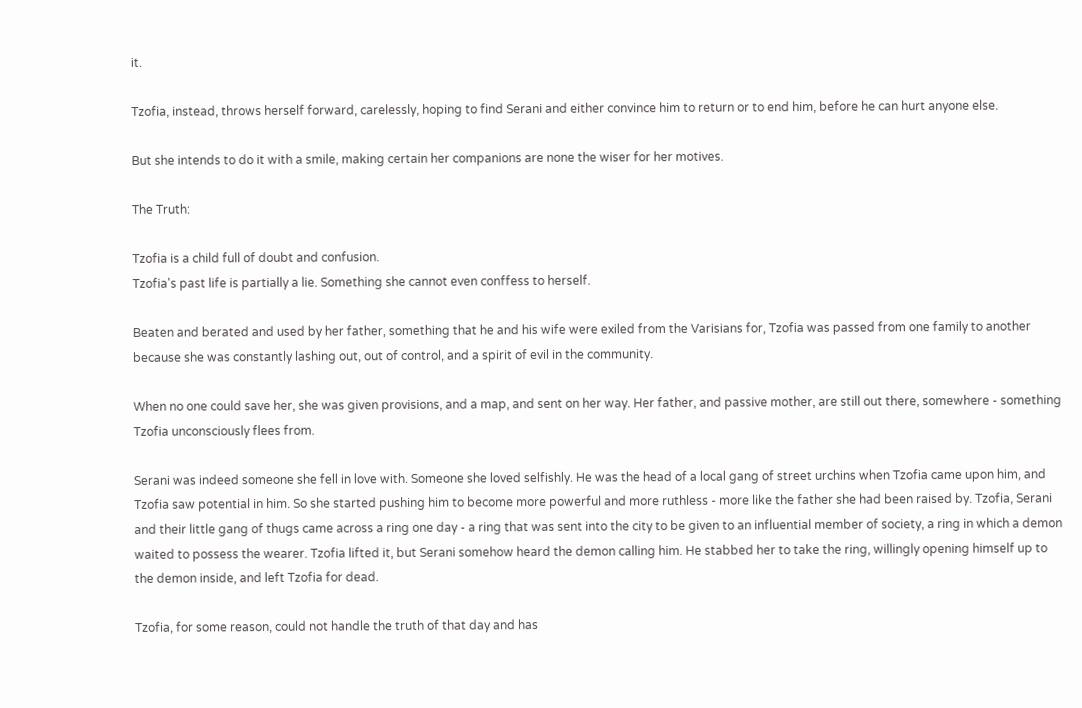it.

Tzofia, instead, throws herself forward, carelessly, hoping to find Serani and either convince him to return or to end him, before he can hurt anyone else.

But she intends to do it with a smile, making certain her companions are none the wiser for her motives.

The Truth:

Tzofia is a child full of doubt and confusion.
Tzofia's past life is partially a lie. Something she cannot even conffess to herself.

Beaten and berated and used by her father, something that he and his wife were exiled from the Varisians for, Tzofia was passed from one family to another because she was constantly lashing out, out of control, and a spirit of evil in the community.

When no one could save her, she was given provisions, and a map, and sent on her way. Her father, and passive mother, are still out there, somewhere - something Tzofia unconsciously flees from.

Serani was indeed someone she fell in love with. Someone she loved selfishly. He was the head of a local gang of street urchins when Tzofia came upon him, and Tzofia saw potential in him. So she started pushing him to become more powerful and more ruthless - more like the father she had been raised by. Tzofia, Serani and their little gang of thugs came across a ring one day - a ring that was sent into the city to be given to an influential member of society, a ring in which a demon waited to possess the wearer. Tzofia lifted it, but Serani somehow heard the demon calling him. He stabbed her to take the ring, willingly opening himself up to the demon inside, and left Tzofia for dead.

Tzofia, for some reason, could not handle the truth of that day and has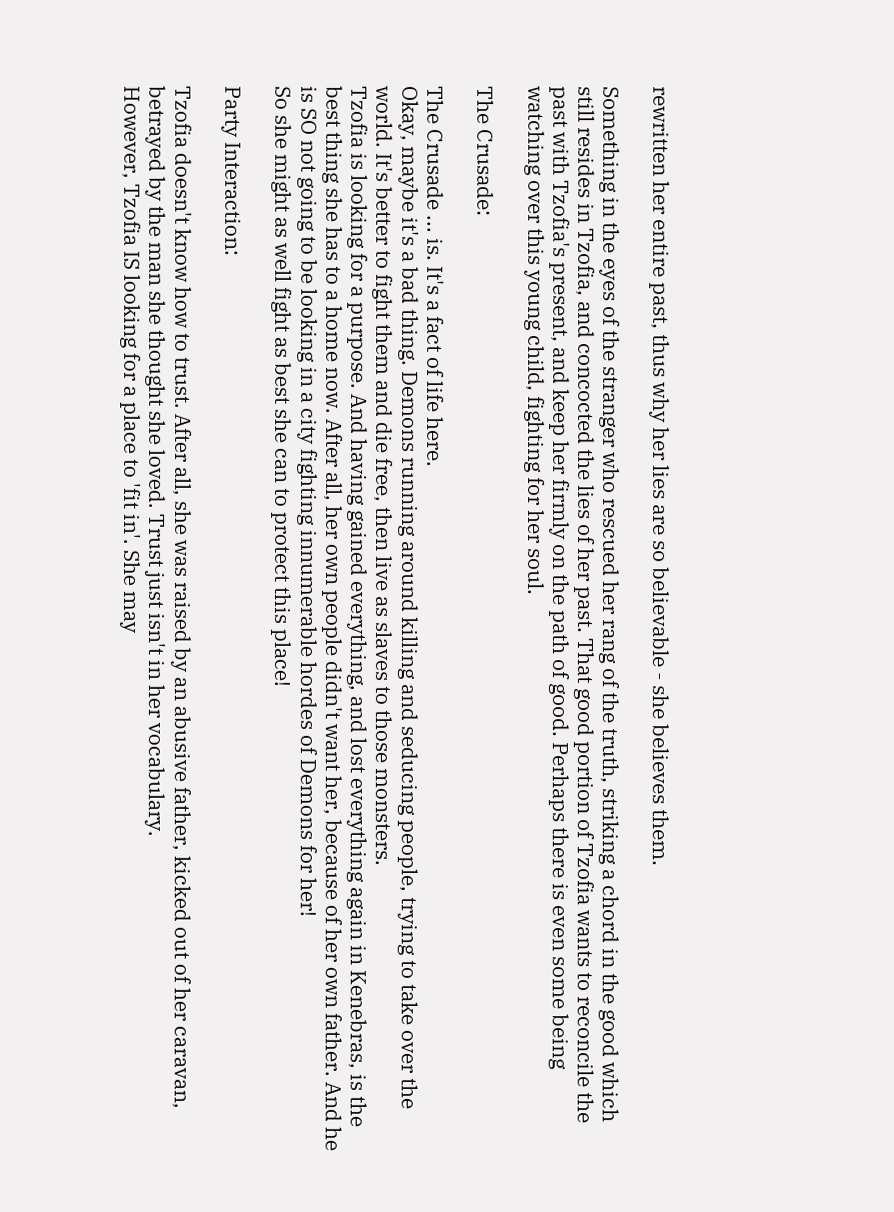rewritten her entire past, thus why her lies are so believable - she believes them.

Something in the eyes of the stranger who rescued her rang of the truth, striking a chord in the good which still resides in Tzofia, and concocted the lies of her past. That good portion of Tzofia wants to reconcile the past with Tzofia's present, and keep her firmly on the path of good. Perhaps there is even some being watching over this young child, fighting for her soul.

The Crusade:

The Crusade ... is. It's a fact of life here.
Okay, maybe it's a bad thing. Demons running around killing and seducing people, trying to take over the world. It's better to fight them and die free, then live as slaves to those monsters.
Tzofia is looking for a purpose. And having gained everything, and lost everything again in Kenebras, is the best thing she has to a home now. After all, her own people didn't want her, because of her own father. And he is SO not going to be looking in a city fighting innumerable hordes of Demons for her!
So she might as well fight as best she can to protect this place!

Party Interaction:

Tzofia doesn't know how to trust. After all, she was raised by an abusive father, kicked out of her caravan, betrayed by the man she thought she loved. Trust just isn't in her vocabulary.
However, Tzofia IS looking for a place to 'fit in'. She may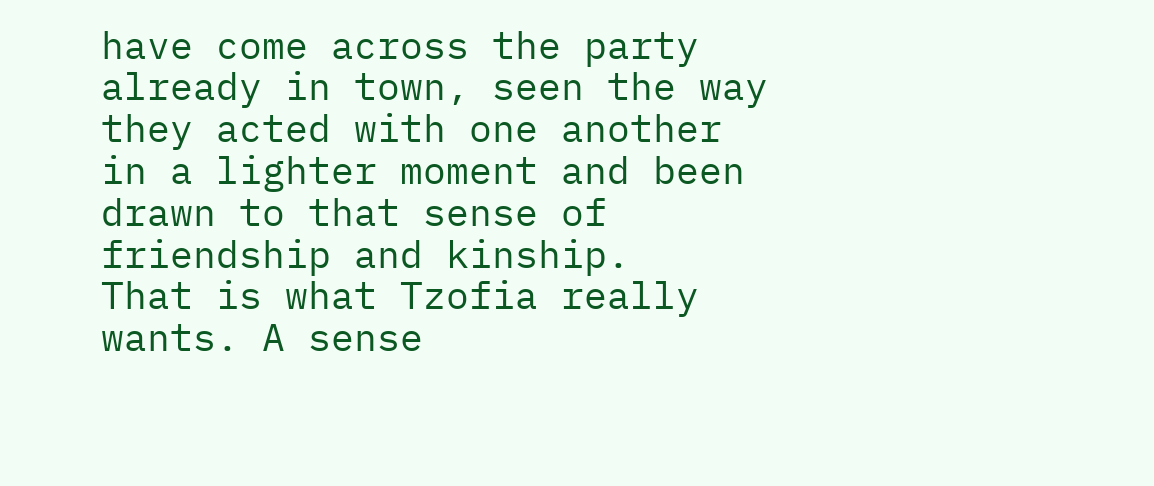have come across the party already in town, seen the way they acted with one another in a lighter moment and been drawn to that sense of friendship and kinship.
That is what Tzofia really wants. A sense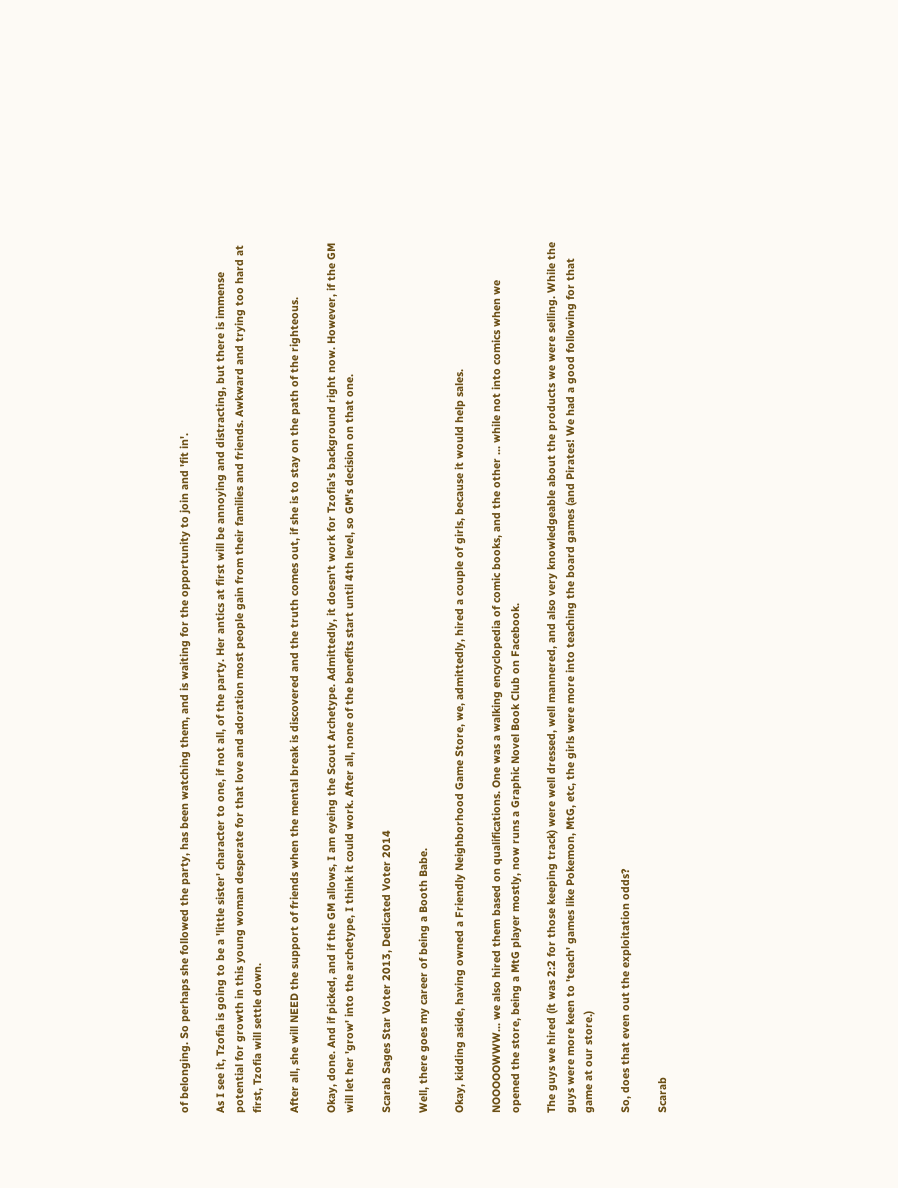of belonging. So perhaps she followed the party, has been watching them, and is waiting for the opportunity to join and 'fit in'.

As I see it, Tzofia is going to be a 'little sister' character to one, if not all, of the party. Her antics at first will be annoying and distracting, but there is immense potential for growth in this young woman desperate for that love and adoration most people gain from their families and friends. Awkward and trying too hard at first, Tzofia will settle down.

After all, she will NEED the support of friends when the mental break is discovered and the truth comes out, if she is to stay on the path of the righteous.

Okay, done. And if picked, and if the GM allows, I am eyeing the Scout Archetype. Admittedly, it doesn't work for Tzofia's background right now. However, if the GM will let her 'grow' into the archetype, I think it could work. After all, none of the benefits start until 4th level, so GM's decision on that one.

Scarab Sages Star Voter 2013, Dedicated Voter 2014

Well, there goes my career of being a Booth Babe.

Okay, kidding aside, having owned a Friendly Neighborhood Game Store, we, admittedly, hired a couple of girls, because it would help sales.

NOOOOOWWW... we also hired them based on qualifications. One was a walking encyclopedia of comic books, and the other ... while not into comics when we opened the store, being a MtG player mostly, now runs a Graphic Novel Book Club on Facebook.

The guys we hired (it was 2:2 for those keeping track) were well dressed, well mannered, and also very knowledgeable about the products we were selling. While the guys were more keen to 'teach' games like Pokemon, MtG, etc, the girls were more into teaching the board games (and Pirates! We had a good following for that game at our store.)

So, does that even out the exploitation odds?

Scarab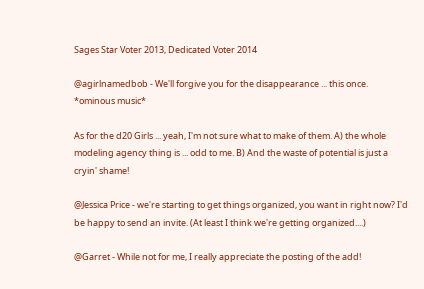Sages Star Voter 2013, Dedicated Voter 2014

@agirlnamedbob - We'll forgive you for the disappearance ... this once. *ominous music*

As for the d20 Girls ... yeah, I'm not sure what to make of them. A) the whole modeling agency thing is ... odd to me. B) And the waste of potential is just a cryin' shame!

@Jessica Price - we're starting to get things organized, you want in right now? I'd be happy to send an invite. (At least I think we're getting organized....)

@Garret - While not for me, I really appreciate the posting of the add!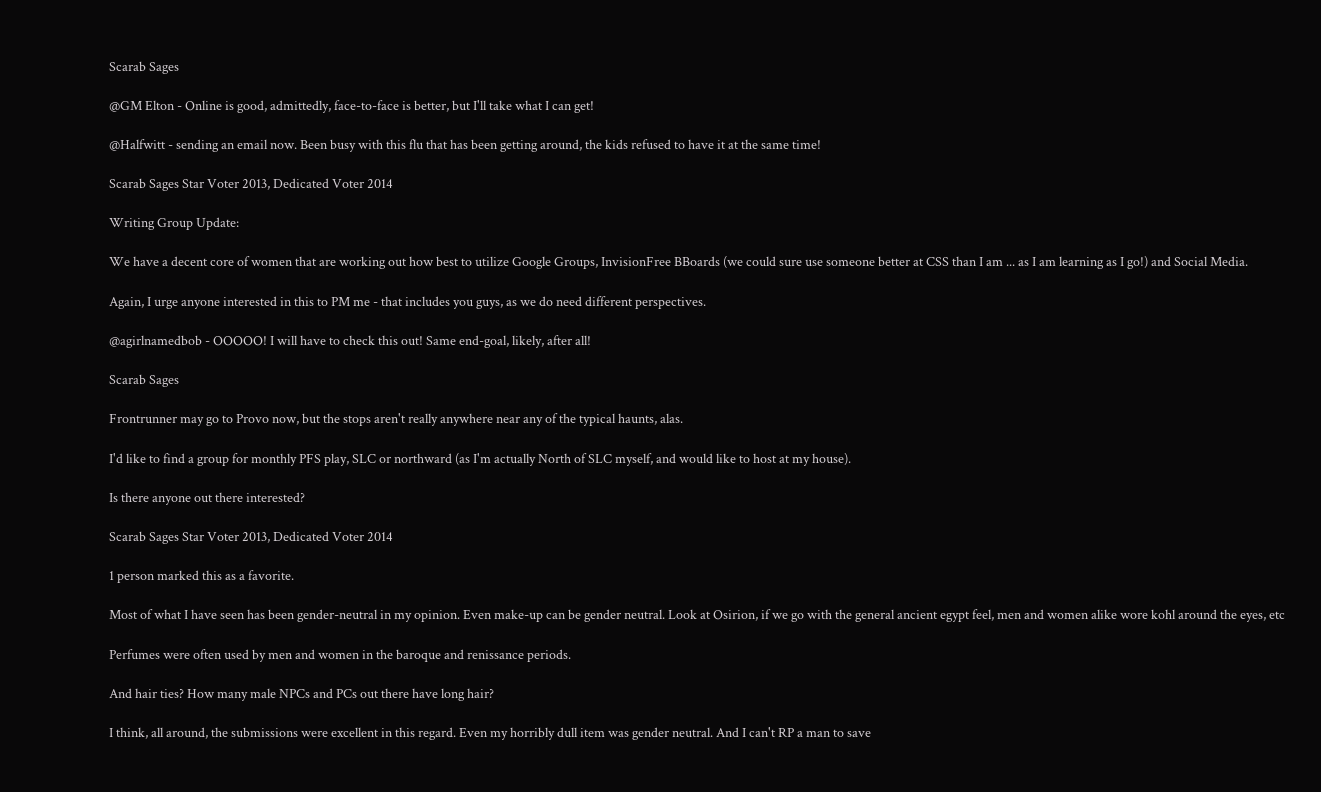Scarab Sages

@GM Elton - Online is good, admittedly, face-to-face is better, but I'll take what I can get!

@Halfwitt - sending an email now. Been busy with this flu that has been getting around, the kids refused to have it at the same time!

Scarab Sages Star Voter 2013, Dedicated Voter 2014

Writing Group Update:

We have a decent core of women that are working out how best to utilize Google Groups, InvisionFree BBoards (we could sure use someone better at CSS than I am ... as I am learning as I go!) and Social Media.

Again, I urge anyone interested in this to PM me - that includes you guys, as we do need different perspectives.

@agirlnamedbob - OOOOO! I will have to check this out! Same end-goal, likely, after all!

Scarab Sages

Frontrunner may go to Provo now, but the stops aren't really anywhere near any of the typical haunts, alas.

I'd like to find a group for monthly PFS play, SLC or northward (as I'm actually North of SLC myself, and would like to host at my house).

Is there anyone out there interested?

Scarab Sages Star Voter 2013, Dedicated Voter 2014

1 person marked this as a favorite.

Most of what I have seen has been gender-neutral in my opinion. Even make-up can be gender neutral. Look at Osirion, if we go with the general ancient egypt feel, men and women alike wore kohl around the eyes, etc

Perfumes were often used by men and women in the baroque and renissance periods.

And hair ties? How many male NPCs and PCs out there have long hair?

I think, all around, the submissions were excellent in this regard. Even my horribly dull item was gender neutral. And I can't RP a man to save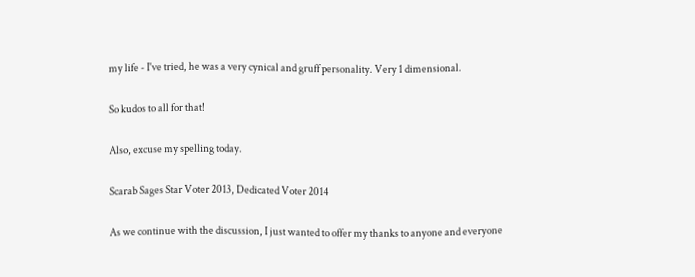my life - I've tried, he was a very cynical and gruff personality. Very 1 dimensional.

So kudos to all for that!

Also, excuse my spelling today.

Scarab Sages Star Voter 2013, Dedicated Voter 2014

As we continue with the discussion, I just wanted to offer my thanks to anyone and everyone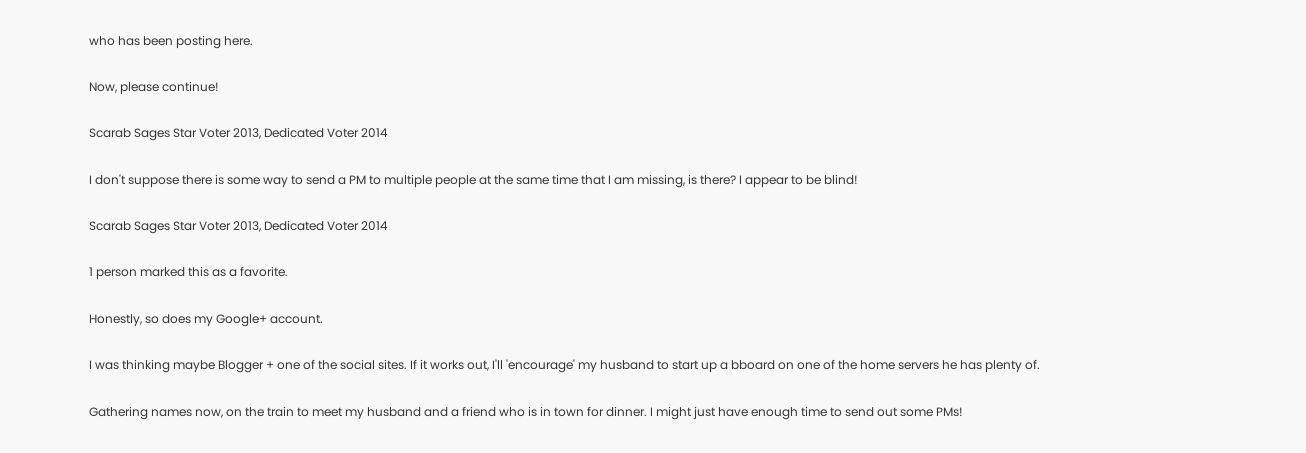who has been posting here.

Now, please continue!

Scarab Sages Star Voter 2013, Dedicated Voter 2014

I don't suppose there is some way to send a PM to multiple people at the same time that I am missing, is there? I appear to be blind!

Scarab Sages Star Voter 2013, Dedicated Voter 2014

1 person marked this as a favorite.

Honestly, so does my Google+ account.

I was thinking maybe Blogger + one of the social sites. If it works out, I'll 'encourage' my husband to start up a bboard on one of the home servers he has plenty of.

Gathering names now, on the train to meet my husband and a friend who is in town for dinner. I might just have enough time to send out some PMs!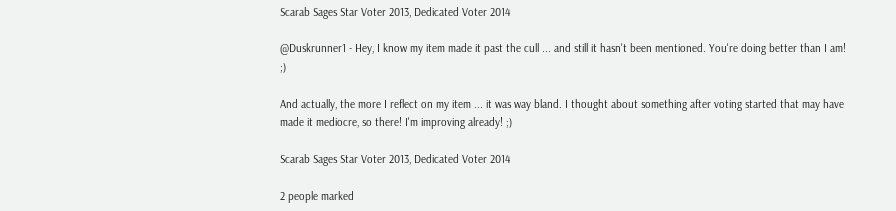Scarab Sages Star Voter 2013, Dedicated Voter 2014

@Duskrunner1 - Hey, I know my item made it past the cull ... and still it hasn't been mentioned. You're doing better than I am! ;)

And actually, the more I reflect on my item ... it was way bland. I thought about something after voting started that may have made it mediocre, so there! I'm improving already! ;)

Scarab Sages Star Voter 2013, Dedicated Voter 2014

2 people marked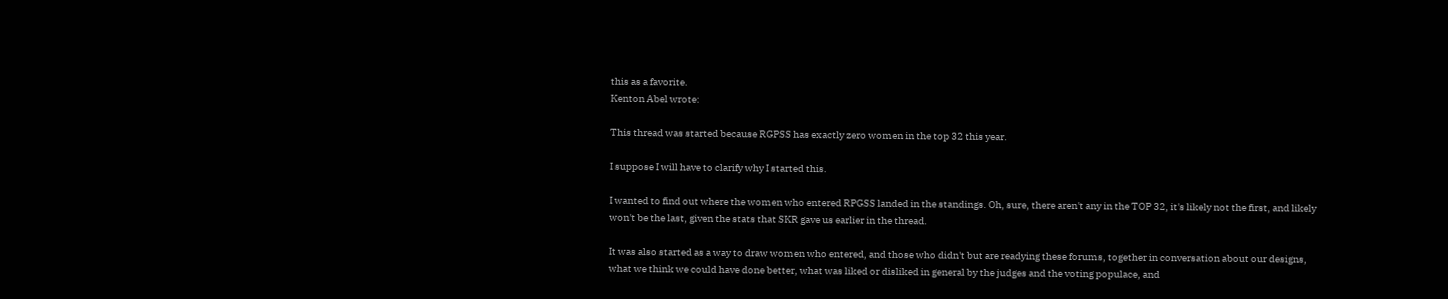this as a favorite.
Kenton Abel wrote:

This thread was started because RGPSS has exactly zero women in the top 32 this year.

I suppose I will have to clarify why I started this.

I wanted to find out where the women who entered RPGSS landed in the standings. Oh, sure, there aren't any in the TOP 32, it's likely not the first, and likely won't be the last, given the stats that SKR gave us earlier in the thread.

It was also started as a way to draw women who entered, and those who didn't but are readying these forums, together in conversation about our designs, what we think we could have done better, what was liked or disliked in general by the judges and the voting populace, and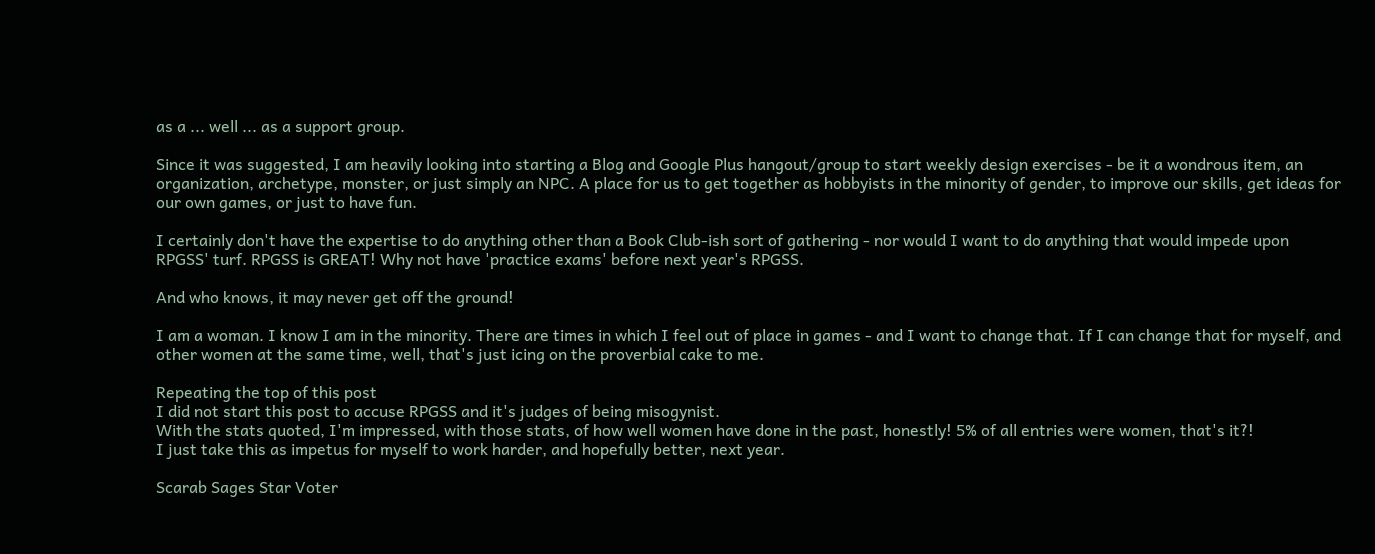as a ... well ... as a support group.

Since it was suggested, I am heavily looking into starting a Blog and Google Plus hangout/group to start weekly design exercises - be it a wondrous item, an organization, archetype, monster, or just simply an NPC. A place for us to get together as hobbyists in the minority of gender, to improve our skills, get ideas for our own games, or just to have fun.

I certainly don't have the expertise to do anything other than a Book Club-ish sort of gathering - nor would I want to do anything that would impede upon RPGSS' turf. RPGSS is GREAT! Why not have 'practice exams' before next year's RPGSS.

And who knows, it may never get off the ground!

I am a woman. I know I am in the minority. There are times in which I feel out of place in games - and I want to change that. If I can change that for myself, and other women at the same time, well, that's just icing on the proverbial cake to me.

Repeating the top of this post
I did not start this post to accuse RPGSS and it's judges of being misogynist.
With the stats quoted, I'm impressed, with those stats, of how well women have done in the past, honestly! 5% of all entries were women, that's it?!
I just take this as impetus for myself to work harder, and hopefully better, next year.

Scarab Sages Star Voter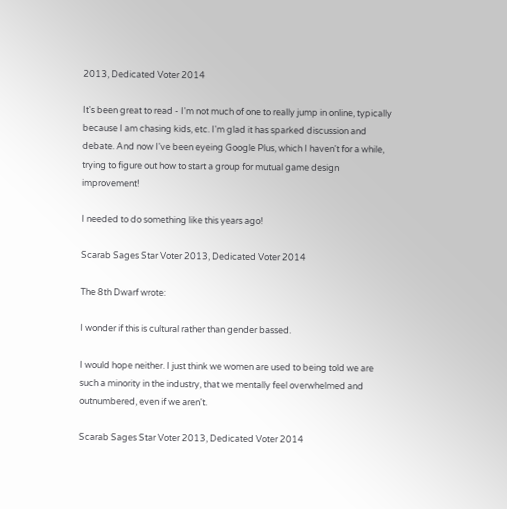2013, Dedicated Voter 2014

It's been great to read - I'm not much of one to really jump in online, typically because I am chasing kids, etc. I'm glad it has sparked discussion and debate. And now I've been eyeing Google Plus, which I haven't for a while, trying to figure out how to start a group for mutual game design improvement!

I needed to do something like this years ago!

Scarab Sages Star Voter 2013, Dedicated Voter 2014

The 8th Dwarf wrote:

I wonder if this is cultural rather than gender bassed.

I would hope neither. I just think we women are used to being told we are such a minority in the industry, that we mentally feel overwhelmed and outnumbered, even if we aren't.

Scarab Sages Star Voter 2013, Dedicated Voter 2014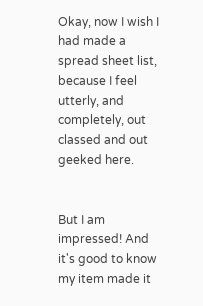Okay, now I wish I had made a spread sheet list, because I feel utterly, and completely, out classed and out geeked here.


But I am impressed! And it's good to know my item made it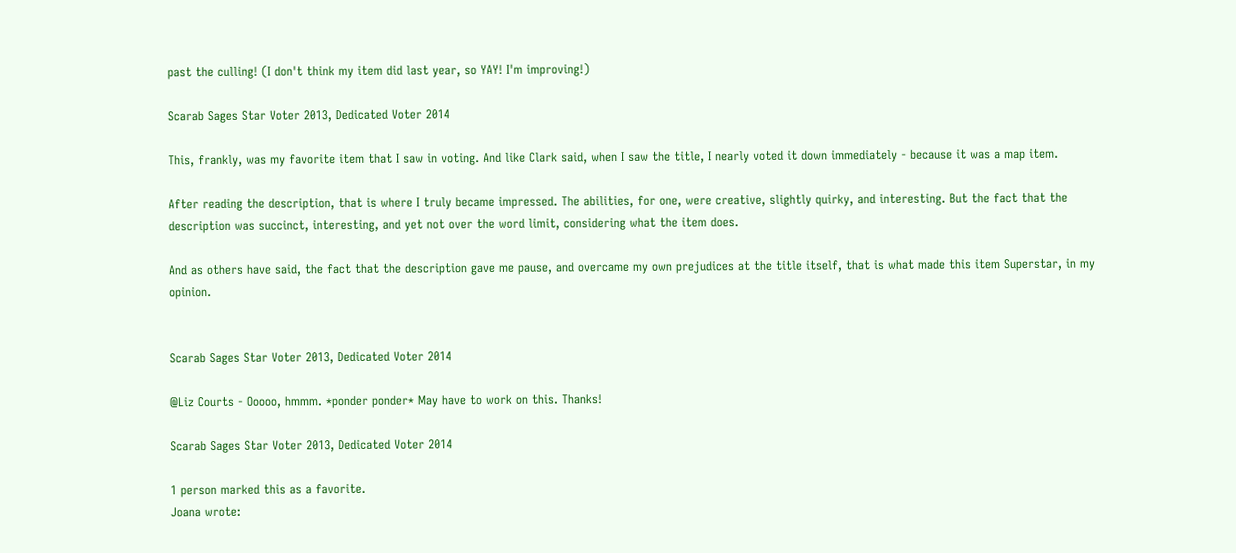past the culling! (I don't think my item did last year, so YAY! I'm improving!)

Scarab Sages Star Voter 2013, Dedicated Voter 2014

This, frankly, was my favorite item that I saw in voting. And like Clark said, when I saw the title, I nearly voted it down immediately - because it was a map item.

After reading the description, that is where I truly became impressed. The abilities, for one, were creative, slightly quirky, and interesting. But the fact that the description was succinct, interesting, and yet not over the word limit, considering what the item does.

And as others have said, the fact that the description gave me pause, and overcame my own prejudices at the title itself, that is what made this item Superstar, in my opinion.


Scarab Sages Star Voter 2013, Dedicated Voter 2014

@Liz Courts - Ooooo, hmmm. *ponder ponder* May have to work on this. Thanks!

Scarab Sages Star Voter 2013, Dedicated Voter 2014

1 person marked this as a favorite.
Joana wrote: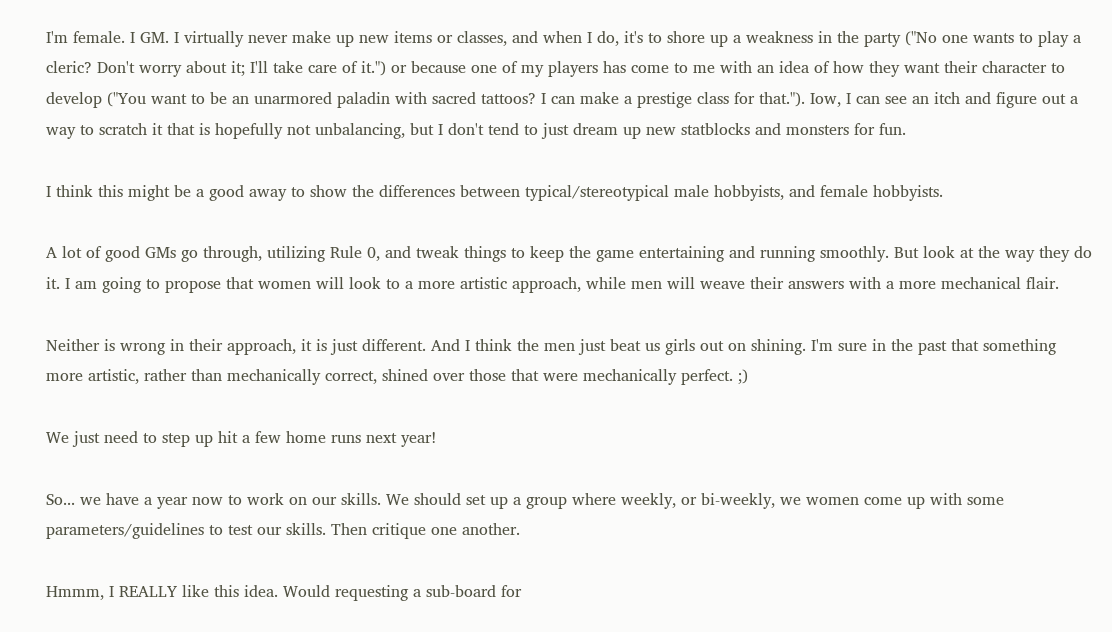I'm female. I GM. I virtually never make up new items or classes, and when I do, it's to shore up a weakness in the party ("No one wants to play a cleric? Don't worry about it; I'll take care of it.") or because one of my players has come to me with an idea of how they want their character to develop ("You want to be an unarmored paladin with sacred tattoos? I can make a prestige class for that."). Iow, I can see an itch and figure out a way to scratch it that is hopefully not unbalancing, but I don't tend to just dream up new statblocks and monsters for fun.

I think this might be a good away to show the differences between typical/stereotypical male hobbyists, and female hobbyists.

A lot of good GMs go through, utilizing Rule 0, and tweak things to keep the game entertaining and running smoothly. But look at the way they do it. I am going to propose that women will look to a more artistic approach, while men will weave their answers with a more mechanical flair.

Neither is wrong in their approach, it is just different. And I think the men just beat us girls out on shining. I'm sure in the past that something more artistic, rather than mechanically correct, shined over those that were mechanically perfect. ;)

We just need to step up hit a few home runs next year!

So... we have a year now to work on our skills. We should set up a group where weekly, or bi-weekly, we women come up with some parameters/guidelines to test our skills. Then critique one another.

Hmmm, I REALLY like this idea. Would requesting a sub-board for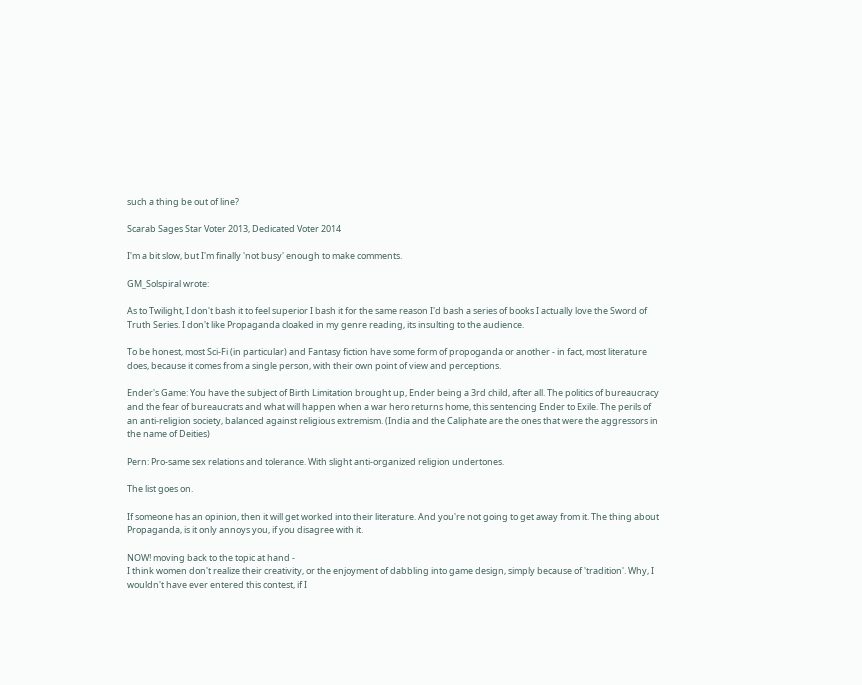such a thing be out of line?

Scarab Sages Star Voter 2013, Dedicated Voter 2014

I'm a bit slow, but I'm finally 'not busy' enough to make comments.

GM_Solspiral wrote:

As to Twilight, I don't bash it to feel superior I bash it for the same reason I'd bash a series of books I actually love the Sword of Truth Series. I don't like Propaganda cloaked in my genre reading, its insulting to the audience.

To be honest, most Sci-Fi (in particular) and Fantasy fiction have some form of propoganda or another - in fact, most literature does, because it comes from a single person, with their own point of view and perceptions.

Ender's Game: You have the subject of Birth Limitation brought up, Ender being a 3rd child, after all. The politics of bureaucracy and the fear of bureaucrats and what will happen when a war hero returns home, this sentencing Ender to Exile. The perils of an anti-religion society, balanced against religious extremism. (India and the Caliphate are the ones that were the aggressors in the name of Deities)

Pern: Pro-same sex relations and tolerance. With slight anti-organized religion undertones.

The list goes on.

If someone has an opinion, then it will get worked into their literature. And you're not going to get away from it. The thing about Propaganda, is it only annoys you, if you disagree with it.

NOW! moving back to the topic at hand -
I think women don't realize their creativity, or the enjoyment of dabbling into game design, simply because of 'tradition'. Why, I wouldn't have ever entered this contest, if I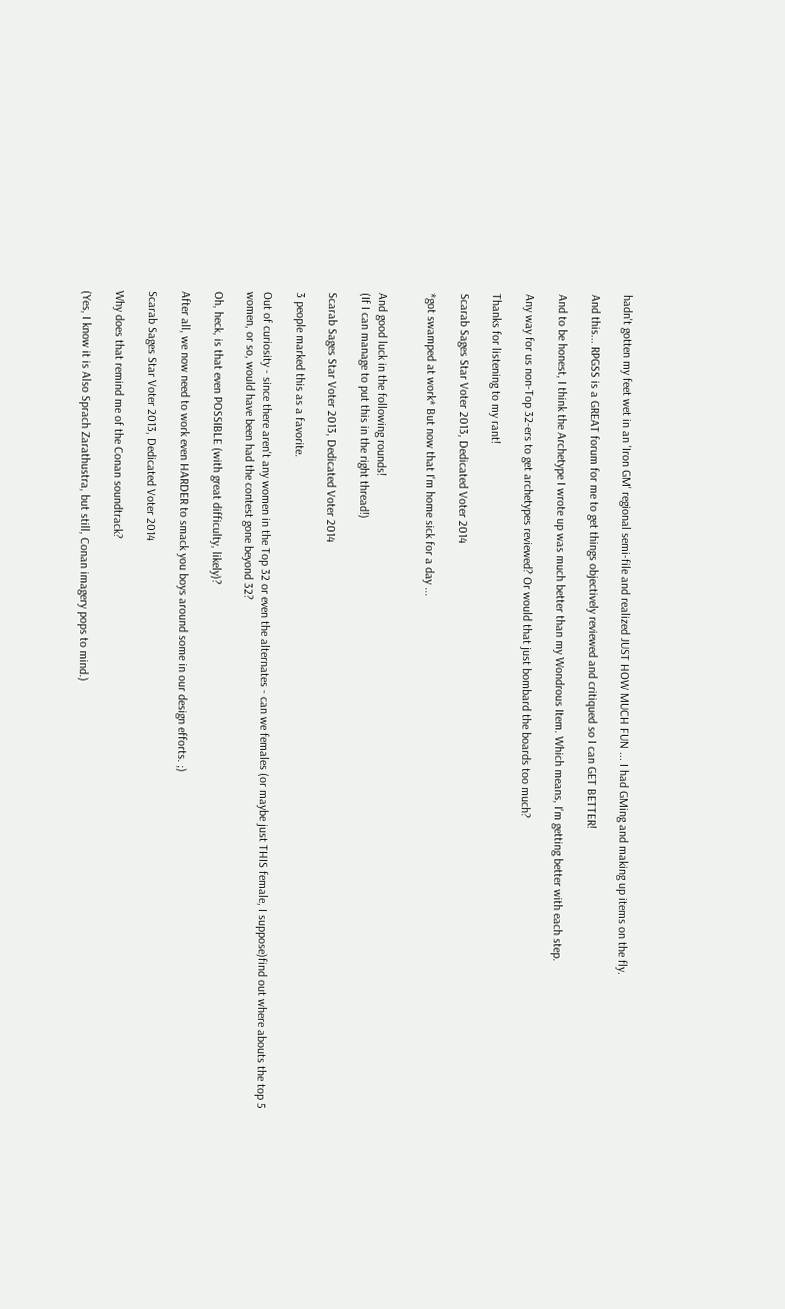hadn't gotten my feet wet in an 'Iron GM' regional semi-file and realized JUST HOW MUCH FUN ... I had GMing and making up items on the fly.

And this... RPGSS is a GREAT forum for me to get things objectively reviewed and critiqued so I can GET BETTER!

And to be honest, I think the Archetype I wrote up was much better than my Wondrous Item. Which means, I'm getting better with each step.

Any way for us non-Top 32-ers to get archetypes reviewed? Or would that just bombard the boards too much?

Thanks for listening to my rant!

Scarab Sages Star Voter 2013, Dedicated Voter 2014

*got swamped at work* But now that I'm home sick for a day ...


And good luck in the following rounds!
(If I can manage to put this in the right thread!)

Scarab Sages Star Voter 2013, Dedicated Voter 2014

3 people marked this as a favorite.

Out of curiosity - since there aren't any women in the Top 32 or even the alternates - can we females (or maybe just THIS female, I suppose)find out where abouts the top 5 women, or so, would have been had the contest gone beyond 32?

Oh, heck, is that even POSSIBLE (with great difficulty, likely)?

After all, we now need to work even HARDER to smack you boys around some in our design efforts. ;)

Scarab Sages Star Voter 2013, Dedicated Voter 2014

Why does that remind me of the Conan soundtrack?

(Yes, I know it is Also Sprach Zarathustra, but still, Conan imagery pops to mind.)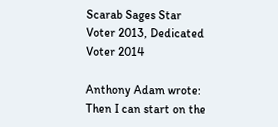Scarab Sages Star Voter 2013, Dedicated Voter 2014

Anthony Adam wrote:
Then I can start on the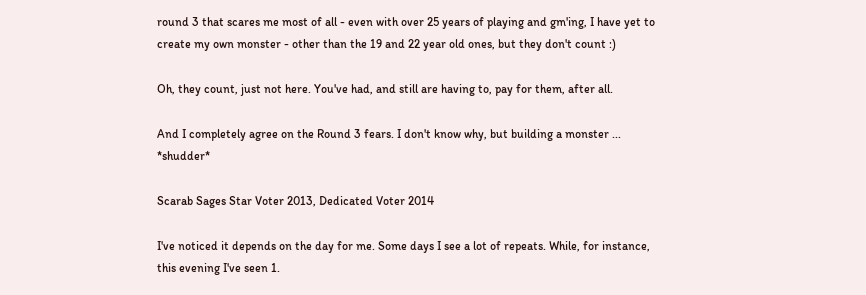round 3 that scares me most of all - even with over 25 years of playing and gm'ing, I have yet to create my own monster - other than the 19 and 22 year old ones, but they don't count :)

Oh, they count, just not here. You've had, and still are having to, pay for them, after all.

And I completely agree on the Round 3 fears. I don't know why, but building a monster ... *shudder*

Scarab Sages Star Voter 2013, Dedicated Voter 2014

I've noticed it depends on the day for me. Some days I see a lot of repeats. While, for instance, this evening I've seen 1.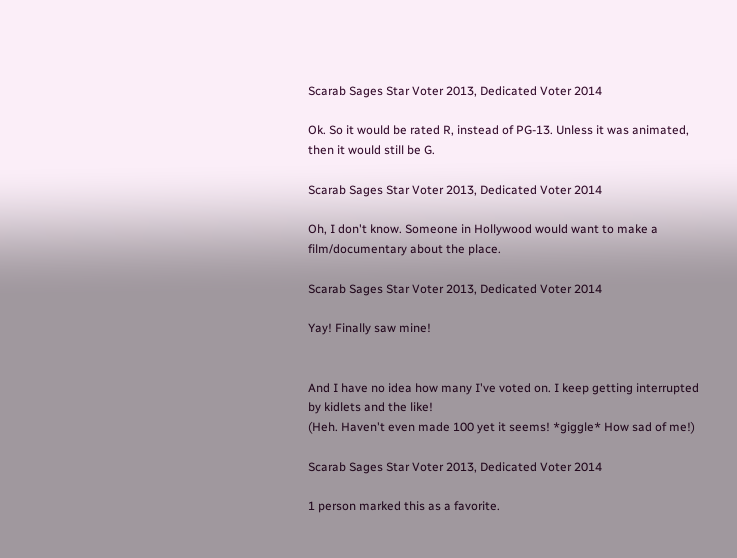Scarab Sages Star Voter 2013, Dedicated Voter 2014

Ok. So it would be rated R, instead of PG-13. Unless it was animated, then it would still be G.

Scarab Sages Star Voter 2013, Dedicated Voter 2014

Oh, I don't know. Someone in Hollywood would want to make a film/documentary about the place.

Scarab Sages Star Voter 2013, Dedicated Voter 2014

Yay! Finally saw mine!


And I have no idea how many I've voted on. I keep getting interrupted by kidlets and the like!
(Heh. Haven't even made 100 yet it seems! *giggle* How sad of me!)

Scarab Sages Star Voter 2013, Dedicated Voter 2014

1 person marked this as a favorite.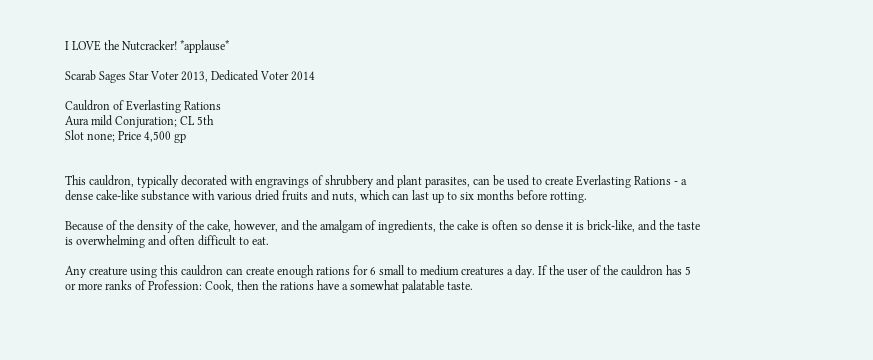I LOVE the Nutcracker! *applause*

Scarab Sages Star Voter 2013, Dedicated Voter 2014

Cauldron of Everlasting Rations
Aura mild Conjuration; CL 5th
Slot none; Price 4,500 gp


This cauldron, typically decorated with engravings of shrubbery and plant parasites, can be used to create Everlasting Rations - a dense cake-like substance with various dried fruits and nuts, which can last up to six months before rotting.

Because of the density of the cake, however, and the amalgam of ingredients, the cake is often so dense it is brick-like, and the taste is overwhelming and often difficult to eat.

Any creature using this cauldron can create enough rations for 6 small to medium creatures a day. If the user of the cauldron has 5 or more ranks of Profession: Cook, then the rations have a somewhat palatable taste.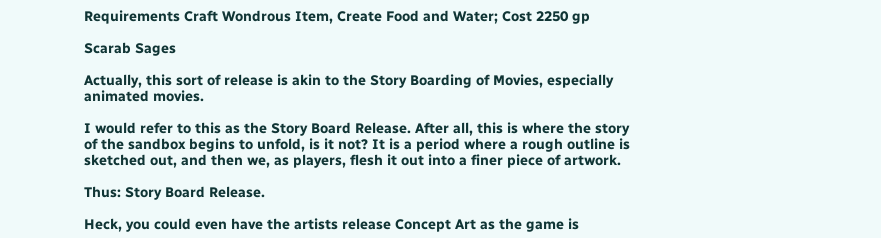Requirements Craft Wondrous Item, Create Food and Water; Cost 2250 gp

Scarab Sages

Actually, this sort of release is akin to the Story Boarding of Movies, especially animated movies.

I would refer to this as the Story Board Release. After all, this is where the story of the sandbox begins to unfold, is it not? It is a period where a rough outline is sketched out, and then we, as players, flesh it out into a finer piece of artwork.

Thus: Story Board Release.

Heck, you could even have the artists release Concept Art as the game is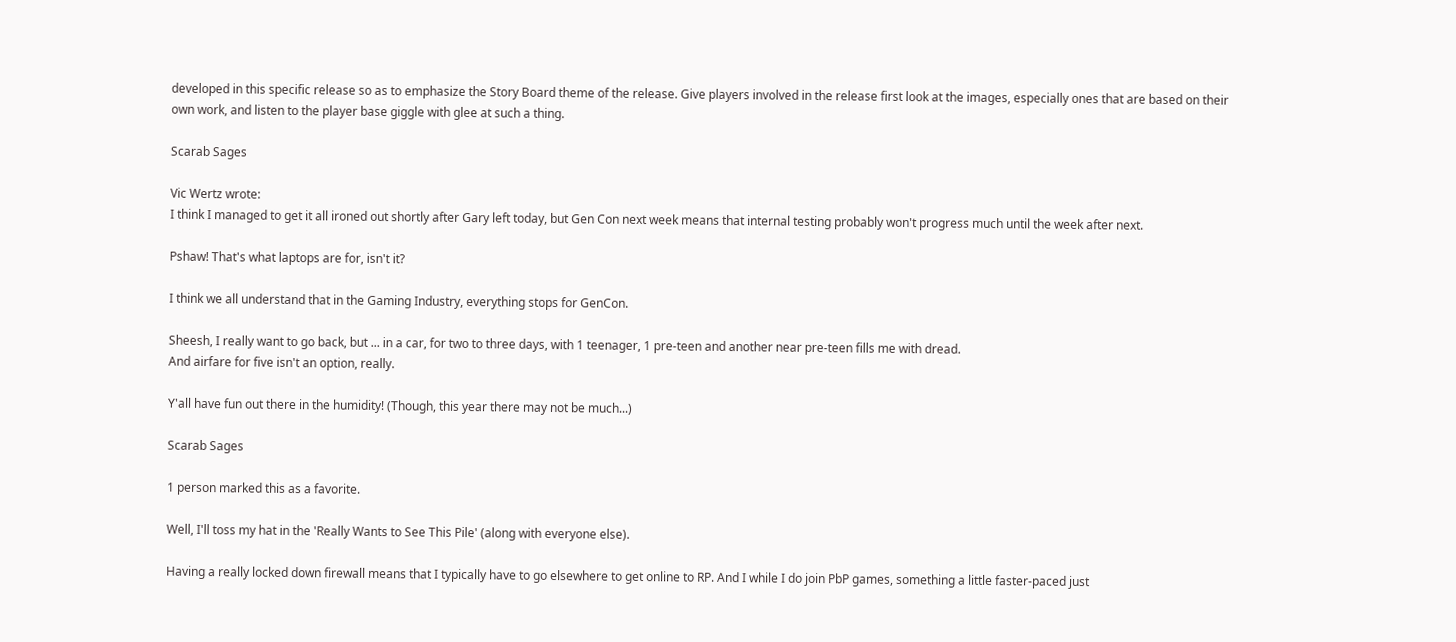developed in this specific release so as to emphasize the Story Board theme of the release. Give players involved in the release first look at the images, especially ones that are based on their own work, and listen to the player base giggle with glee at such a thing.

Scarab Sages

Vic Wertz wrote:
I think I managed to get it all ironed out shortly after Gary left today, but Gen Con next week means that internal testing probably won't progress much until the week after next.

Pshaw! That's what laptops are for, isn't it?

I think we all understand that in the Gaming Industry, everything stops for GenCon.

Sheesh, I really want to go back, but ... in a car, for two to three days, with 1 teenager, 1 pre-teen and another near pre-teen fills me with dread.
And airfare for five isn't an option, really.

Y'all have fun out there in the humidity! (Though, this year there may not be much...)

Scarab Sages

1 person marked this as a favorite.

Well, I'll toss my hat in the 'Really Wants to See This Pile' (along with everyone else).

Having a really locked down firewall means that I typically have to go elsewhere to get online to RP. And I while I do join PbP games, something a little faster-paced just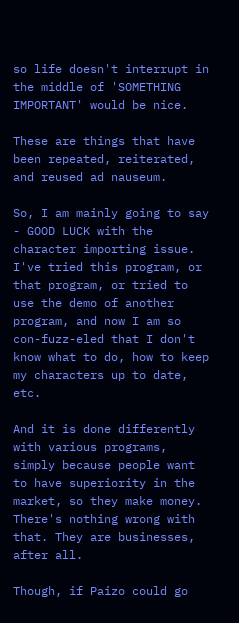so life doesn't interrupt in the middle of 'SOMETHING IMPORTANT' would be nice.

These are things that have been repeated, reiterated, and reused ad nauseum.

So, I am mainly going to say - GOOD LUCK with the character importing issue. I've tried this program, or that program, or tried to use the demo of another program, and now I am so con-fuzz-eled that I don't know what to do, how to keep my characters up to date, etc.

And it is done differently with various programs, simply because people want to have superiority in the market, so they make money. There's nothing wrong with that. They are businesses, after all.

Though, if Paizo could go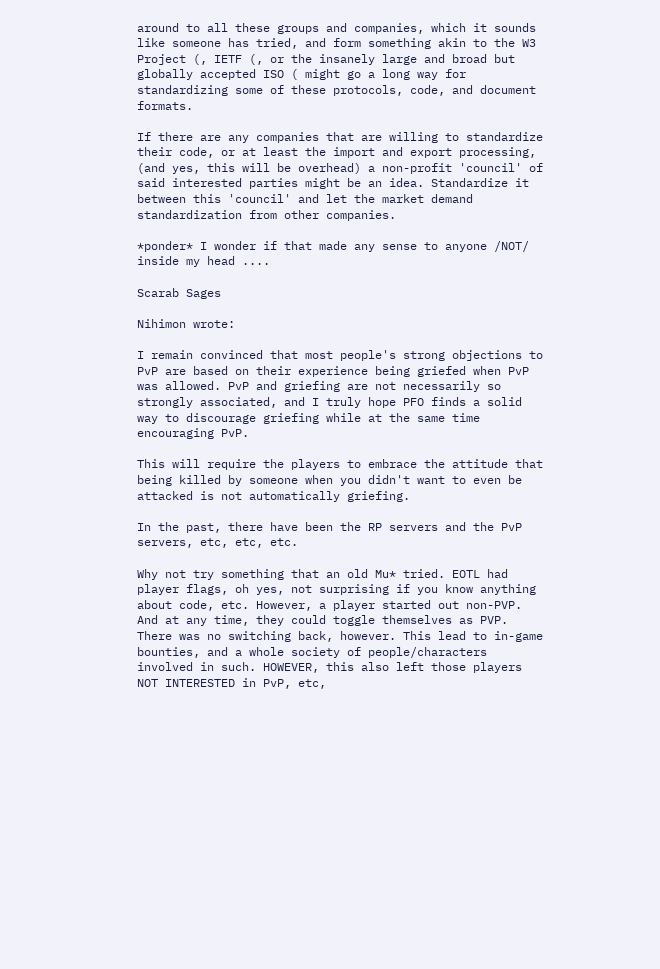around to all these groups and companies, which it sounds like someone has tried, and form something akin to the W3 Project (, IETF (, or the insanely large and broad but globally accepted ISO ( might go a long way for standardizing some of these protocols, code, and document formats.

If there are any companies that are willing to standardize their code, or at least the import and export processing, (and yes, this will be overhead) a non-profit 'council' of said interested parties might be an idea. Standardize it between this 'council' and let the market demand standardization from other companies.

*ponder* I wonder if that made any sense to anyone /NOT/ inside my head ....

Scarab Sages

Nihimon wrote:

I remain convinced that most people's strong objections to PvP are based on their experience being griefed when PvP was allowed. PvP and griefing are not necessarily so strongly associated, and I truly hope PFO finds a solid way to discourage griefing while at the same time encouraging PvP.

This will require the players to embrace the attitude that being killed by someone when you didn't want to even be attacked is not automatically griefing.

In the past, there have been the RP servers and the PvP servers, etc, etc, etc.

Why not try something that an old Mu* tried. EOTL had player flags, oh yes, not surprising if you know anything about code, etc. However, a player started out non-PVP. And at any time, they could toggle themselves as PVP. There was no switching back, however. This lead to in-game bounties, and a whole society of people/characters involved in such. HOWEVER, this also left those players NOT INTERESTED in PvP, etc,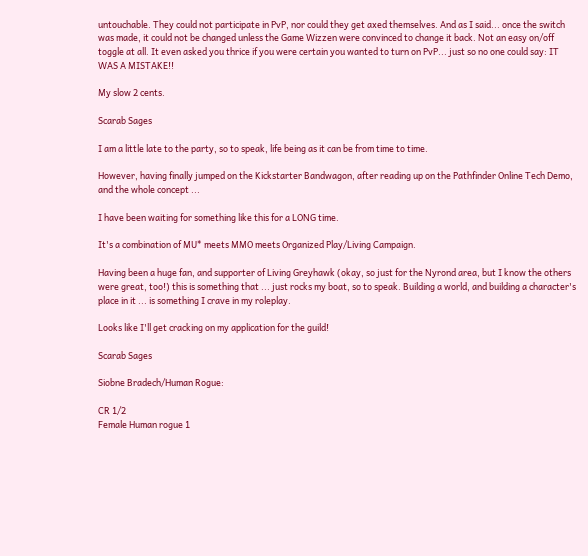untouchable. They could not participate in PvP, nor could they get axed themselves. And as I said... once the switch was made, it could not be changed unless the Game Wizzen were convinced to change it back. Not an easy on/off toggle at all. It even asked you thrice if you were certain you wanted to turn on PvP... just so no one could say: IT WAS A MISTAKE!!

My slow 2 cents.

Scarab Sages

I am a little late to the party, so to speak, life being as it can be from time to time.

However, having finally jumped on the Kickstarter Bandwagon, after reading up on the Pathfinder Online Tech Demo, and the whole concept ...

I have been waiting for something like this for a LONG time.

It's a combination of MU* meets MMO meets Organized Play/Living Campaign.

Having been a huge fan, and supporter of Living Greyhawk (okay, so just for the Nyrond area, but I know the others were great, too!) this is something that ... just rocks my boat, so to speak. Building a world, and building a character's place in it ... is something I crave in my roleplay.

Looks like I'll get cracking on my application for the guild!

Scarab Sages

Siobne Bradech/Human Rogue:

CR 1/2
Female Human rogue 1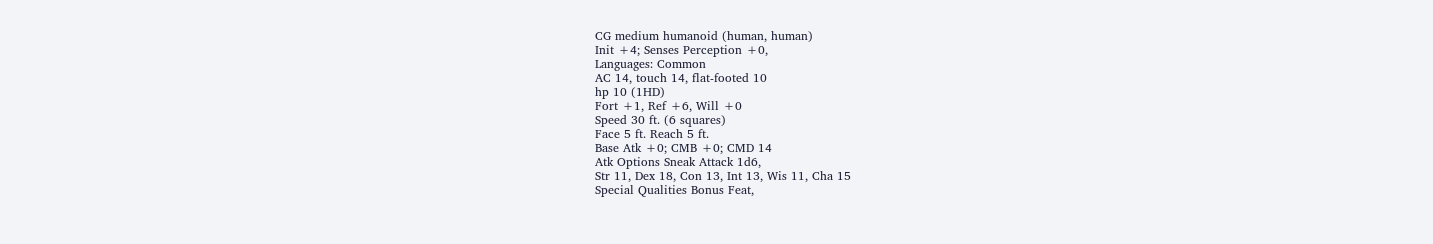CG medium humanoid (human, human)
Init +4; Senses Perception +0,
Languages: Common
AC 14, touch 14, flat-footed 10
hp 10 (1HD)
Fort +1, Ref +6, Will +0
Speed 30 ft. (6 squares)
Face 5 ft. Reach 5 ft.
Base Atk +0; CMB +0; CMD 14
Atk Options Sneak Attack 1d6,
Str 11, Dex 18, Con 13, Int 13, Wis 11, Cha 15
Special Qualities Bonus Feat,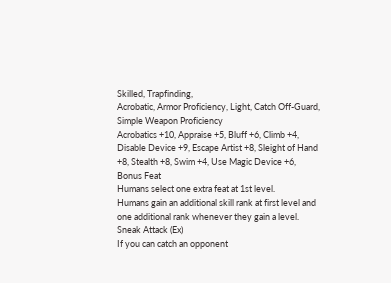Skilled, Trapfinding,
Acrobatic, Armor Proficiency, Light, Catch Off-Guard, Simple Weapon Proficiency
Acrobatics +10, Appraise +5, Bluff +6, Climb +4, Disable Device +9, Escape Artist +8, Sleight of Hand +8, Stealth +8, Swim +4, Use Magic Device +6,
Bonus Feat
Humans select one extra feat at 1st level.
Humans gain an additional skill rank at first level and one additional rank whenever they gain a level.
Sneak Attack (Ex)
If you can catch an opponent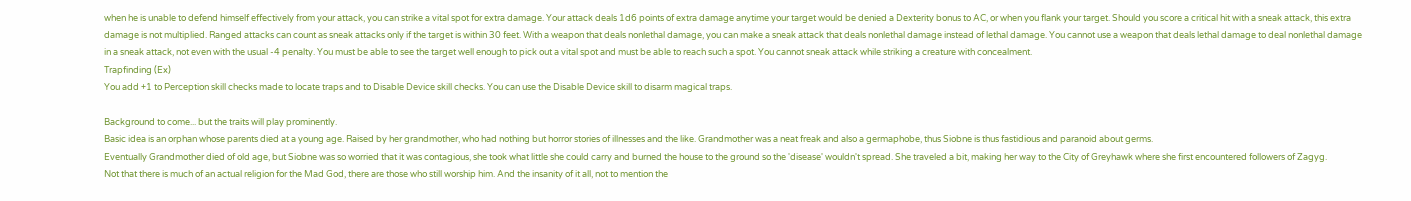when he is unable to defend himself effectively from your attack, you can strike a vital spot for extra damage. Your attack deals 1d6 points of extra damage anytime your target would be denied a Dexterity bonus to AC, or when you flank your target. Should you score a critical hit with a sneak attack, this extra damage is not multiplied. Ranged attacks can count as sneak attacks only if the target is within 30 feet. With a weapon that deals nonlethal damage, you can make a sneak attack that deals nonlethal damage instead of lethal damage. You cannot use a weapon that deals lethal damage to deal nonlethal damage in a sneak attack, not even with the usual -4 penalty. You must be able to see the target well enough to pick out a vital spot and must be able to reach such a spot. You cannot sneak attack while striking a creature with concealment.
Trapfinding (Ex)
You add +1 to Perception skill checks made to locate traps and to Disable Device skill checks. You can use the Disable Device skill to disarm magical traps.

Background to come... but the traits will play prominently.
Basic idea is an orphan whose parents died at a young age. Raised by her grandmother, who had nothing but horror stories of illnesses and the like. Grandmother was a neat freak and also a germaphobe, thus Siobne is thus fastidious and paranoid about germs.
Eventually Grandmother died of old age, but Siobne was so worried that it was contagious, she took what little she could carry and burned the house to the ground so the 'disease' wouldn't spread. She traveled a bit, making her way to the City of Greyhawk where she first encountered followers of Zagyg.
Not that there is much of an actual religion for the Mad God, there are those who still worship him. And the insanity of it all, not to mention the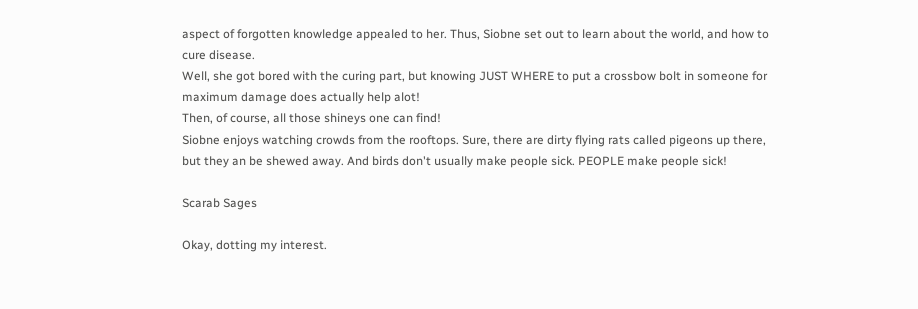aspect of forgotten knowledge appealed to her. Thus, Siobne set out to learn about the world, and how to cure disease.
Well, she got bored with the curing part, but knowing JUST WHERE to put a crossbow bolt in someone for maximum damage does actually help alot!
Then, of course, all those shineys one can find!
Siobne enjoys watching crowds from the rooftops. Sure, there are dirty flying rats called pigeons up there, but they an be shewed away. And birds don't usually make people sick. PEOPLE make people sick!

Scarab Sages

Okay, dotting my interest.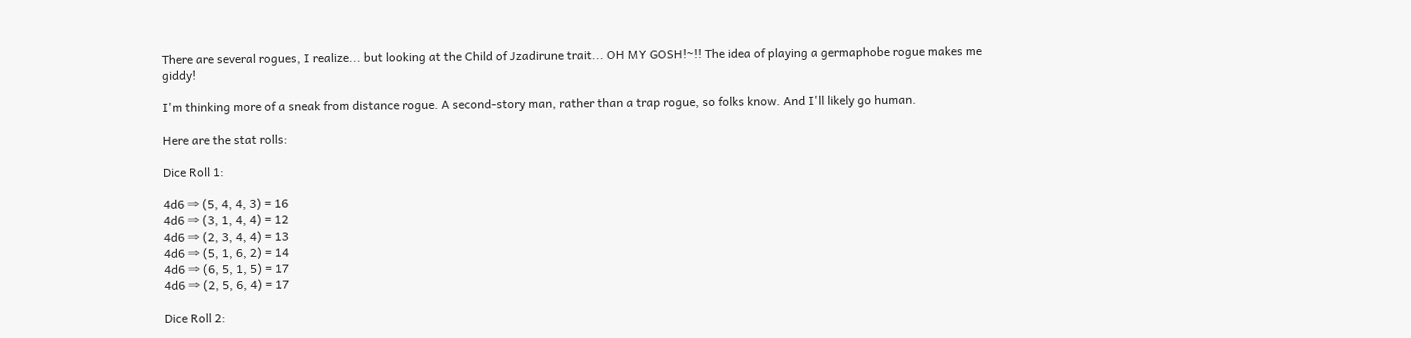There are several rogues, I realize... but looking at the Child of Jzadirune trait... OH MY GOSH!~!! The idea of playing a germaphobe rogue makes me giddy!

I'm thinking more of a sneak from distance rogue. A second-story man, rather than a trap rogue, so folks know. And I'll likely go human.

Here are the stat rolls:

Dice Roll 1:

4d6 ⇒ (5, 4, 4, 3) = 16
4d6 ⇒ (3, 1, 4, 4) = 12
4d6 ⇒ (2, 3, 4, 4) = 13
4d6 ⇒ (5, 1, 6, 2) = 14
4d6 ⇒ (6, 5, 1, 5) = 17
4d6 ⇒ (2, 5, 6, 4) = 17

Dice Roll 2: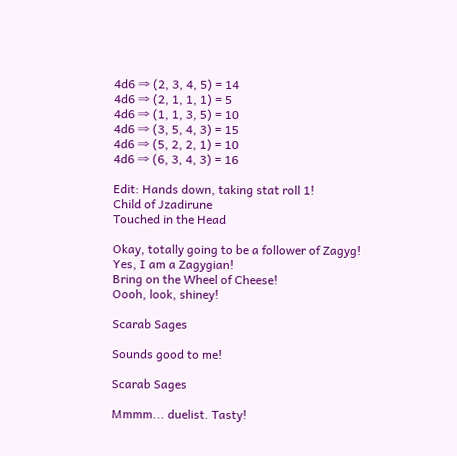4d6 ⇒ (2, 3, 4, 5) = 14
4d6 ⇒ (2, 1, 1, 1) = 5
4d6 ⇒ (1, 1, 3, 5) = 10
4d6 ⇒ (3, 5, 4, 3) = 15
4d6 ⇒ (5, 2, 2, 1) = 10
4d6 ⇒ (6, 3, 4, 3) = 16

Edit: Hands down, taking stat roll 1!
Child of Jzadirune
Touched in the Head

Okay, totally going to be a follower of Zagyg!
Yes, I am a Zagygian!
Bring on the Wheel of Cheese!
Oooh, look, shiney!

Scarab Sages

Sounds good to me!

Scarab Sages

Mmmm... duelist. Tasty!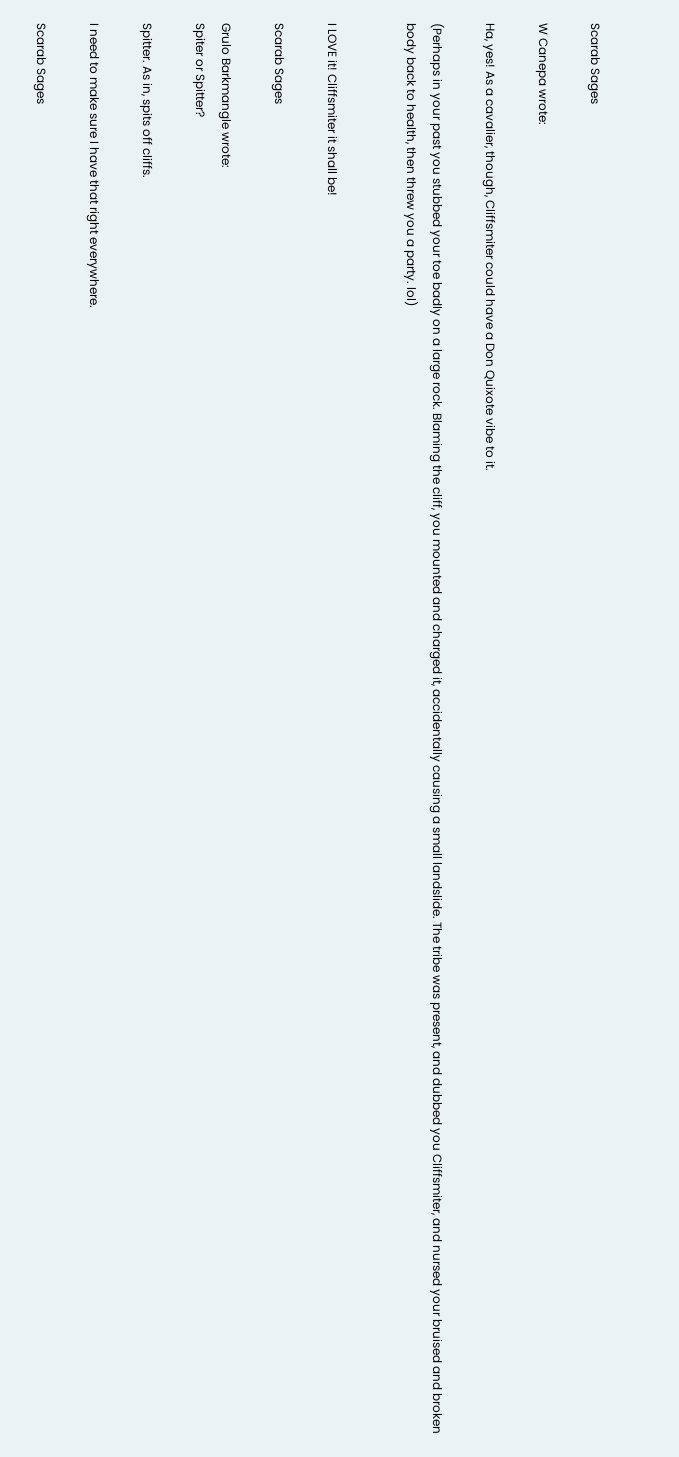Scarab Sages

W Canepa wrote:

Ha, yes! As a cavalier, though, Cliffsmiter could have a Don Quixote vibe to it.

(Perhaps in your past you stubbed your toe badly on a large rock. Blaming the cliff, you mounted and charged it, accidentally causing a small landslide. The tribe was present, and dubbed you Cliffsmiter, and nursed your bruised and broken body back to health, then threw you a party. lol)


I LOVE it! Cliffsmiter it shall be!

Scarab Sages

Grulo Barkmangle wrote:
Spiter or Spitter?

Spitter. As in, spits off cliffs.

I need to make sure I have that right everywhere.

Scarab Sages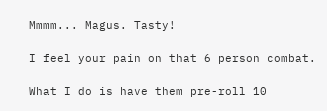Mmmm... Magus. Tasty!

I feel your pain on that 6 person combat.

What I do is have them pre-roll 10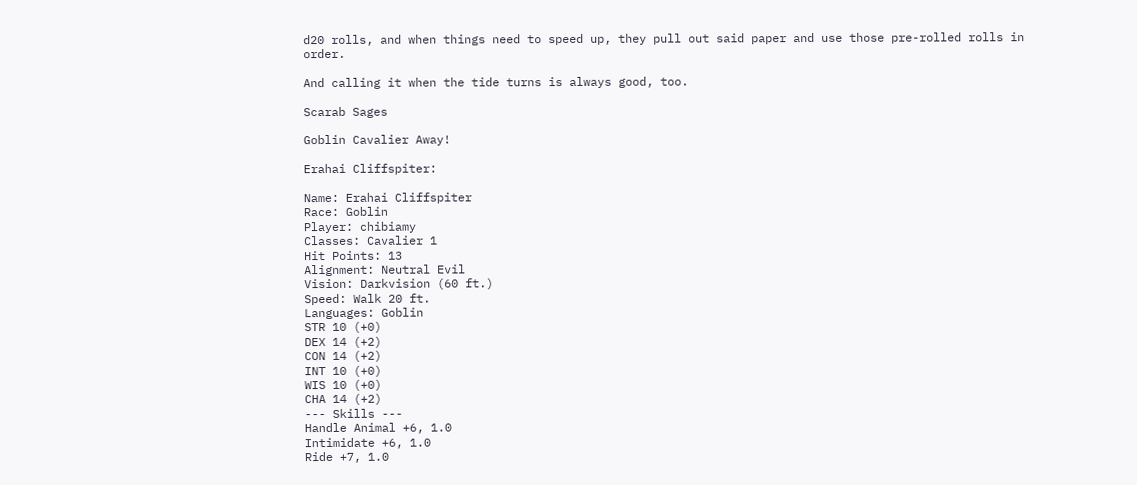d20 rolls, and when things need to speed up, they pull out said paper and use those pre-rolled rolls in order.

And calling it when the tide turns is always good, too.

Scarab Sages

Goblin Cavalier Away!

Erahai Cliffspiter:

Name: Erahai Cliffspiter
Race: Goblin
Player: chibiamy
Classes: Cavalier 1
Hit Points: 13
Alignment: Neutral Evil
Vision: Darkvision (60 ft.)
Speed: Walk 20 ft.
Languages: Goblin
STR 10 (+0)
DEX 14 (+2)
CON 14 (+2)
INT 10 (+0)
WIS 10 (+0)
CHA 14 (+2)
--- Skills ---
Handle Animal +6, 1.0
Intimidate +6, 1.0
Ride +7, 1.0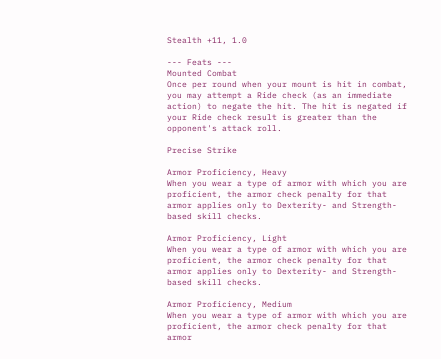Stealth +11, 1.0

--- Feats ---
Mounted Combat
Once per round when your mount is hit in combat, you may attempt a Ride check (as an immediate action) to negate the hit. The hit is negated if your Ride check result is greater than the opponent's attack roll.

Precise Strike

Armor Proficiency, Heavy
When you wear a type of armor with which you are proficient, the armor check penalty for that armor applies only to Dexterity- and Strength-based skill checks.

Armor Proficiency, Light
When you wear a type of armor with which you are proficient, the armor check penalty for that armor applies only to Dexterity- and Strength-based skill checks.

Armor Proficiency, Medium
When you wear a type of armor with which you are proficient, the armor check penalty for that armor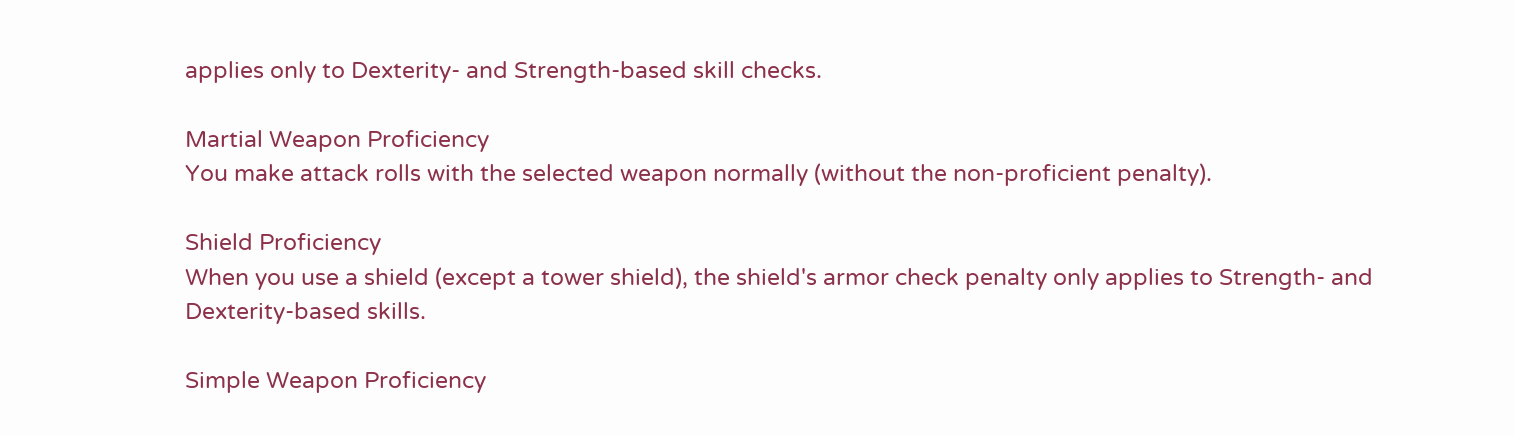applies only to Dexterity- and Strength-based skill checks.

Martial Weapon Proficiency
You make attack rolls with the selected weapon normally (without the non-proficient penalty).

Shield Proficiency
When you use a shield (except a tower shield), the shield's armor check penalty only applies to Strength- and Dexterity-based skills.

Simple Weapon Proficiency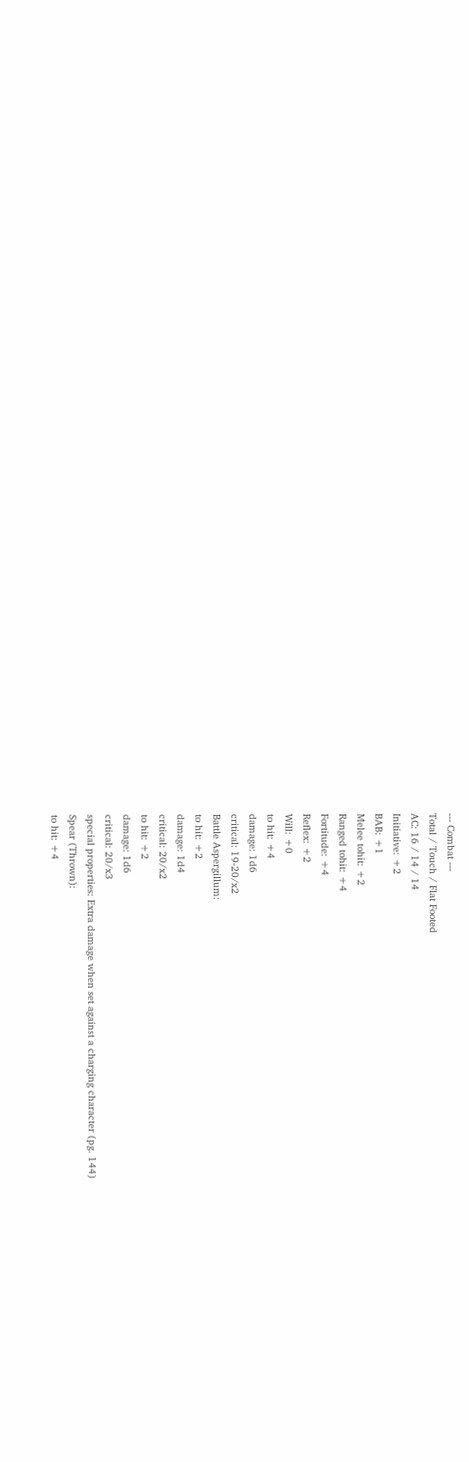--- Combat ---
Total / Touch / Flat Footed
AC: 16 / 14 / 14
Initiative: +2
BAB: +1
Melee tohit: +2
Ranged tohit: +4
Fortitude: +4
Reflex: +2
Will: +0
to hit: +4
damage: 1d6
critical: 19-20/x2
Battle Aspergillum:
to hit: +2
damage: 1d4
critical: 20/x2
to hit: +2
damage: 1d6
critical: 20/x3
special properties: Extra damage when set against a charging character (pg. 144)
Spear (Thrown):
to hit: +4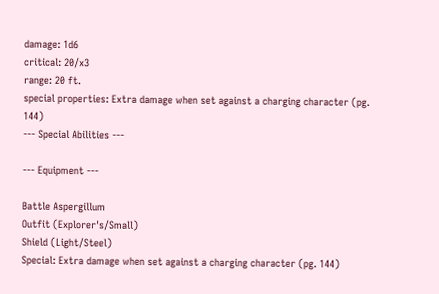damage: 1d6
critical: 20/x3
range: 20 ft.
special properties: Extra damage when set against a charging character (pg. 144)
--- Special Abilities ---

--- Equipment ---

Battle Aspergillum
Outfit (Explorer's/Small)
Shield (Light/Steel)
Special: Extra damage when set against a charging character (pg. 144)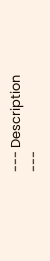--- Description ---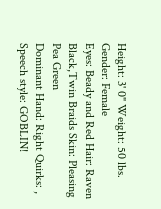Height: 3' 0" Weight: 50 lbs. Gender: Female
Eyes: Beady and Red Hair: Raven Black,Twin Braids Skin: Pleasing Pea Green
Dominant Hand: Right Quirks: ,
Speech style: GOBLIN!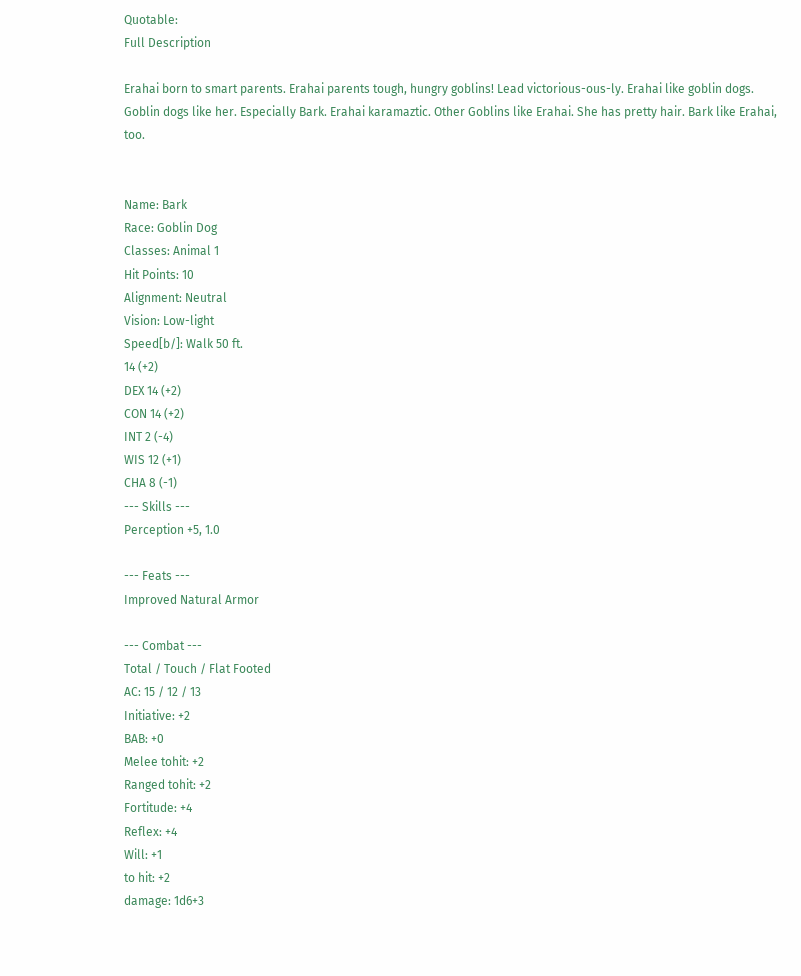Quotable:
Full Description

Erahai born to smart parents. Erahai parents tough, hungry goblins! Lead victorious-ous-ly. Erahai like goblin dogs. Goblin dogs like her. Especially Bark. Erahai karamaztic. Other Goblins like Erahai. She has pretty hair. Bark like Erahai, too.


Name: Bark
Race: Goblin Dog
Classes: Animal 1
Hit Points: 10
Alignment: Neutral
Vision: Low-light
Speed[b/]: Walk 50 ft.
14 (+2)
DEX 14 (+2)
CON 14 (+2)
INT 2 (-4)
WIS 12 (+1)
CHA 8 (-1)
--- Skills ---
Perception +5, 1.0

--- Feats ---
Improved Natural Armor

--- Combat ---
Total / Touch / Flat Footed
AC: 15 / 12 / 13
Initiative: +2
BAB: +0
Melee tohit: +2
Ranged tohit: +2
Fortitude: +4
Reflex: +4
Will: +1
to hit: +2
damage: 1d6+3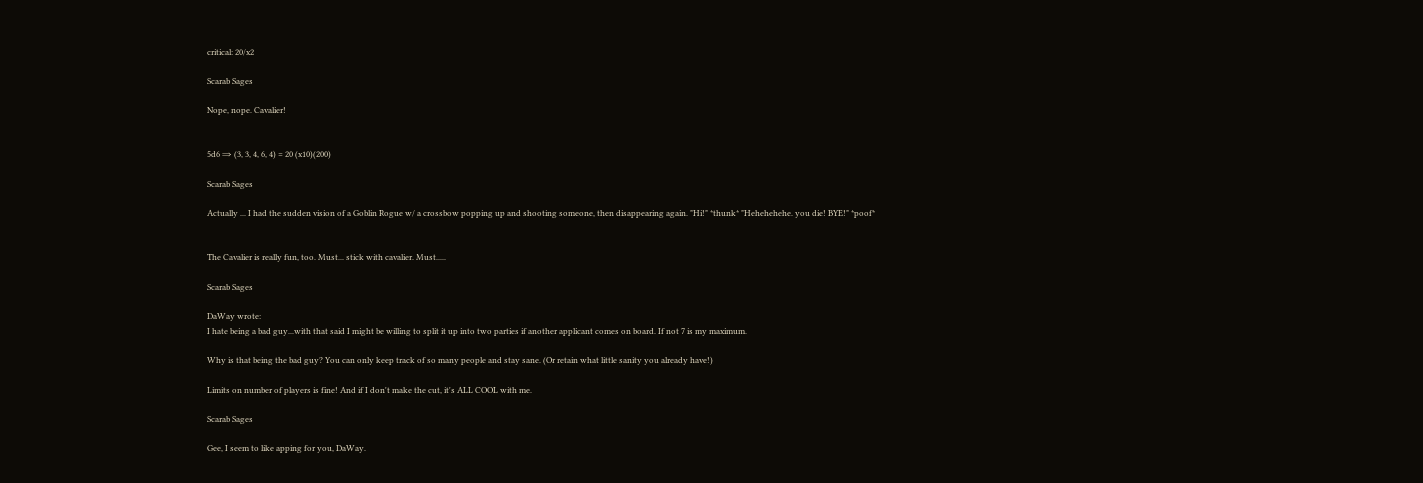critical: 20/x2

Scarab Sages

Nope, nope. Cavalier!


5d6 ⇒ (3, 3, 4, 6, 4) = 20 (x10)(200)

Scarab Sages

Actually ... I had the sudden vision of a Goblin Rogue w/ a crossbow popping up and shooting someone, then disappearing again. "Hi!" *thunk* "Hehehehehe. you die! BYE!" *poof*


The Cavalier is really fun, too. Must... stick with cavalier. Must.....

Scarab Sages

DaWay wrote:
I hate being a bad guy...with that said I might be willing to split it up into two parties if another applicant comes on board. If not 7 is my maximum.

Why is that being the bad guy? You can only keep track of so many people and stay sane. (Or retain what little sanity you already have!)

Limits on number of players is fine! And if I don't make the cut, it's ALL COOL with me.

Scarab Sages

Gee, I seem to like apping for you, DaWay.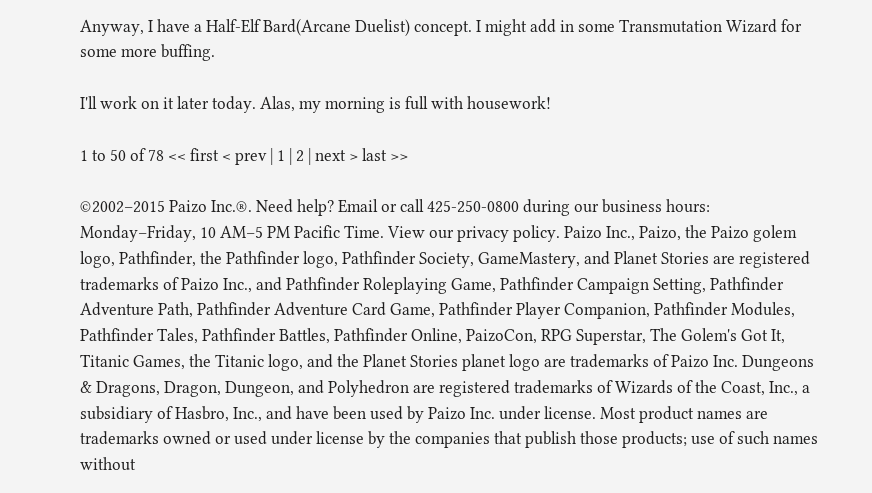Anyway, I have a Half-Elf Bard(Arcane Duelist) concept. I might add in some Transmutation Wizard for some more buffing.

I'll work on it later today. Alas, my morning is full with housework!

1 to 50 of 78 << first < prev | 1 | 2 | next > last >>

©2002–2015 Paizo Inc.®. Need help? Email or call 425-250-0800 during our business hours: Monday–Friday, 10 AM–5 PM Pacific Time. View our privacy policy. Paizo Inc., Paizo, the Paizo golem logo, Pathfinder, the Pathfinder logo, Pathfinder Society, GameMastery, and Planet Stories are registered trademarks of Paizo Inc., and Pathfinder Roleplaying Game, Pathfinder Campaign Setting, Pathfinder Adventure Path, Pathfinder Adventure Card Game, Pathfinder Player Companion, Pathfinder Modules, Pathfinder Tales, Pathfinder Battles, Pathfinder Online, PaizoCon, RPG Superstar, The Golem's Got It, Titanic Games, the Titanic logo, and the Planet Stories planet logo are trademarks of Paizo Inc. Dungeons & Dragons, Dragon, Dungeon, and Polyhedron are registered trademarks of Wizards of the Coast, Inc., a subsidiary of Hasbro, Inc., and have been used by Paizo Inc. under license. Most product names are trademarks owned or used under license by the companies that publish those products; use of such names without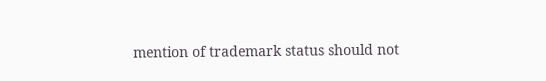mention of trademark status should not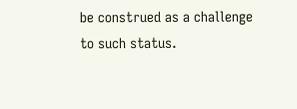be construed as a challenge to such status.